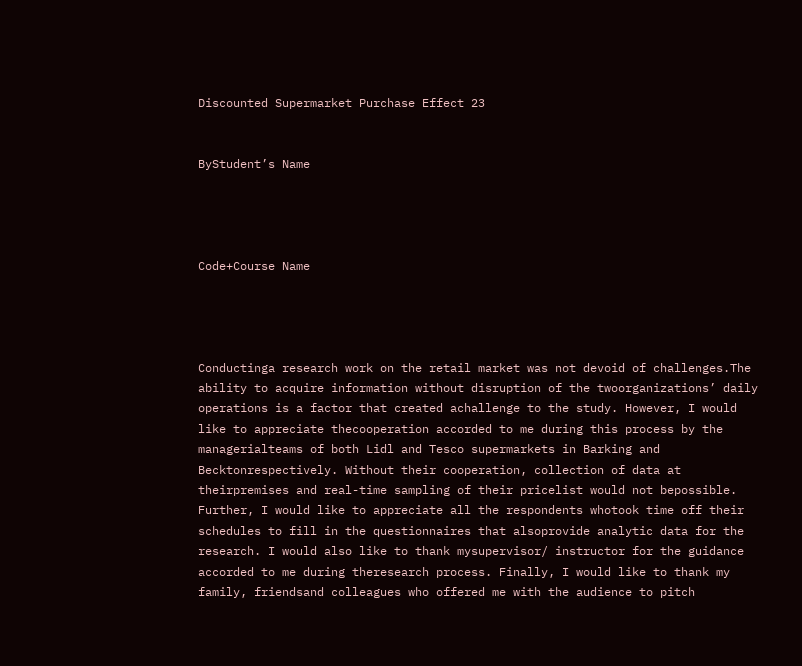Discounted Supermarket Purchase Effect 23


ByStudent’s Name




Code+Course Name




Conductinga research work on the retail market was not devoid of challenges.The ability to acquire information without disruption of the twoorganizations’ daily operations is a factor that created achallenge to the study. However, I would like to appreciate thecooperation accorded to me during this process by the managerialteams of both Lidl and Tesco supermarkets in Barking and Becktonrespectively. Without their cooperation, collection of data at theirpremises and real-time sampling of their pricelist would not bepossible. Further, I would like to appreciate all the respondents whotook time off their schedules to fill in the questionnaires that alsoprovide analytic data for the research. I would also like to thank mysupervisor/ instructor for the guidance accorded to me during theresearch process. Finally, I would like to thank my family, friendsand colleagues who offered me with the audience to pitch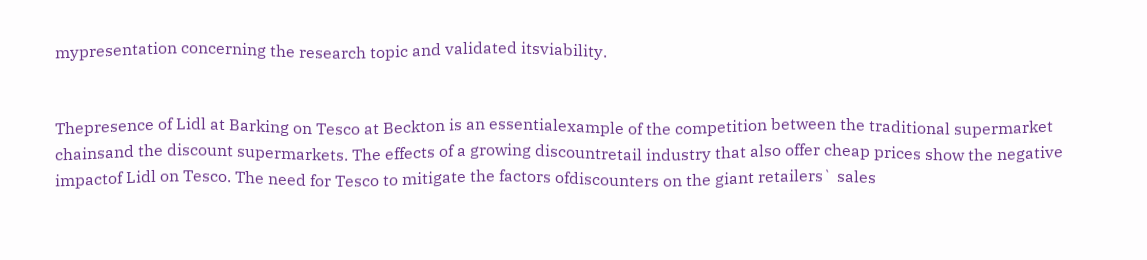mypresentation concerning the research topic and validated itsviability.


Thepresence of Lidl at Barking on Tesco at Beckton is an essentialexample of the competition between the traditional supermarket chainsand the discount supermarkets. The effects of a growing discountretail industry that also offer cheap prices show the negative impactof Lidl on Tesco. The need for Tesco to mitigate the factors ofdiscounters on the giant retailers` sales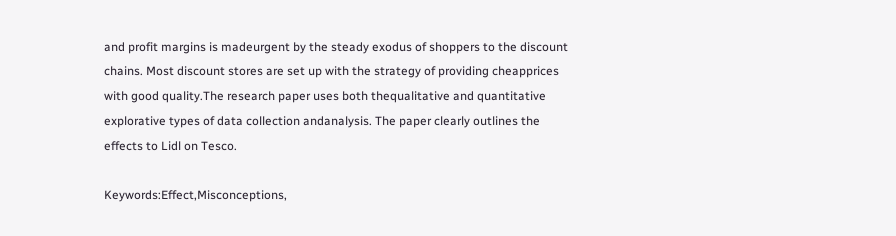and profit margins is madeurgent by the steady exodus of shoppers to the discount chains. Most discount stores are set up with the strategy of providing cheapprices with good quality.The research paper uses both thequalitative and quantitative explorative types of data collection andanalysis. The paper clearly outlines the effects to Lidl on Tesco.

Keywords:Effect,Misconceptions,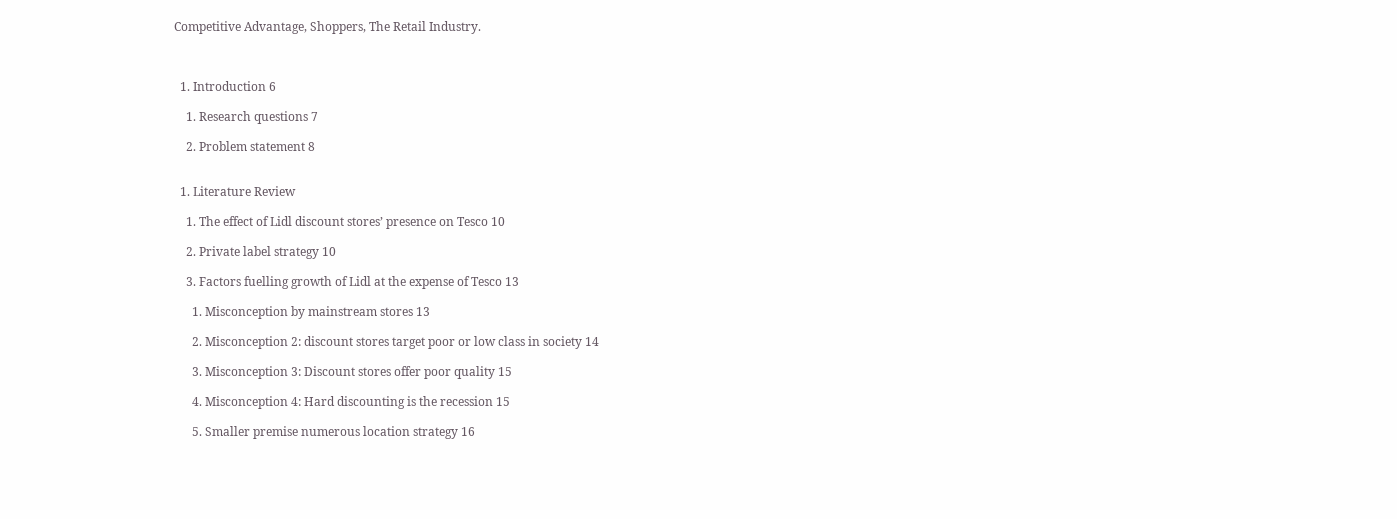Competitive Advantage, Shoppers, The Retail Industry.



  1. Introduction 6

    1. Research questions 7

    2. Problem statement 8


  1. Literature Review

    1. The effect of Lidl discount stores’ presence on Tesco 10

    2. Private label strategy 10

    3. Factors fuelling growth of Lidl at the expense of Tesco 13

      1. Misconception by mainstream stores 13

      2. Misconception 2: discount stores target poor or low class in society 14

      3. Misconception 3: Discount stores offer poor quality 15

      4. Misconception 4: Hard discounting is the recession 15

      5. Smaller premise numerous location strategy 16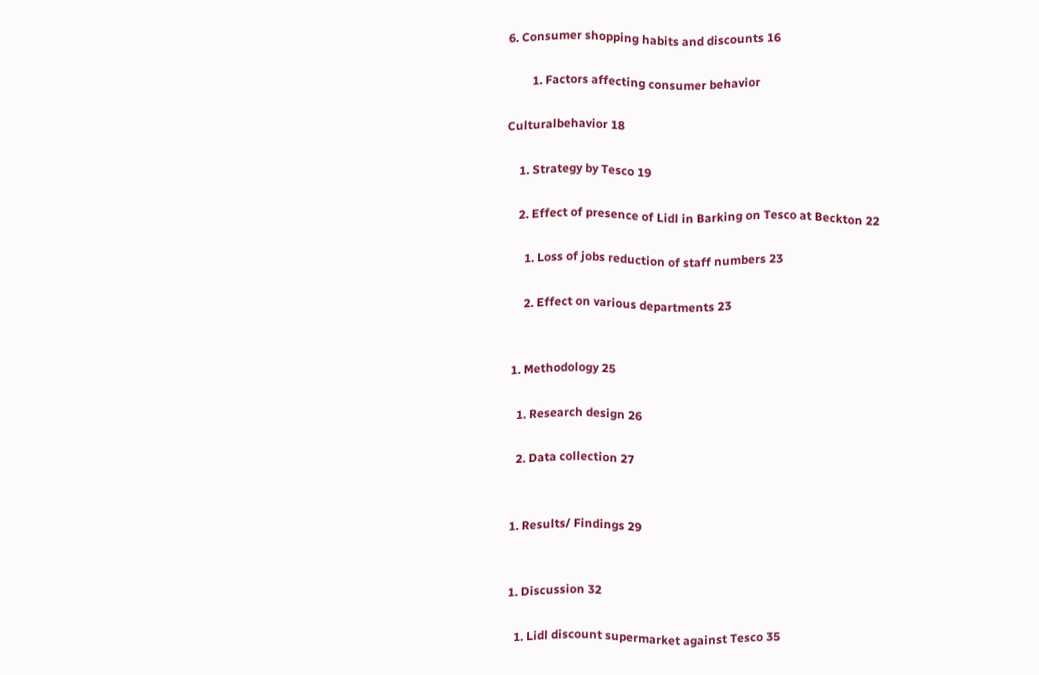6. Consumer shopping habits and discounts 16

        1. Factors affecting consumer behavior

Culturalbehavior 18

    1. Strategy by Tesco 19

    2. Effect of presence of Lidl in Barking on Tesco at Beckton 22

      1. Loss of jobs reduction of staff numbers 23

      2. Effect on various departments 23


  1. Methodology 25

    1. Research design 26

    2. Data collection 27


  1. Results/ Findings 29


  1. Discussion 32

    1. Lidl discount supermarket against Tesco 35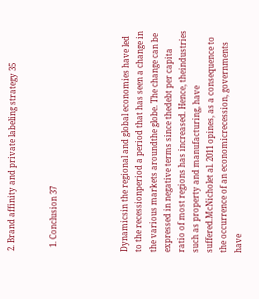2. Brand affinity and private labeling strategy 35


  1. Conclusion 37




Dynamicsin the regional and global economies have led to the recessionperiod a period that has seen a change in the various markets aroundthe globe. The change can be expressed in negative terms since thedebt per capita ratio of most regions has increased. Hence, theindustries such as property and manufacturing, have suffered.McNicholet al. 2011 opines, as a consequence to the occurrence of an economicrecession, governments have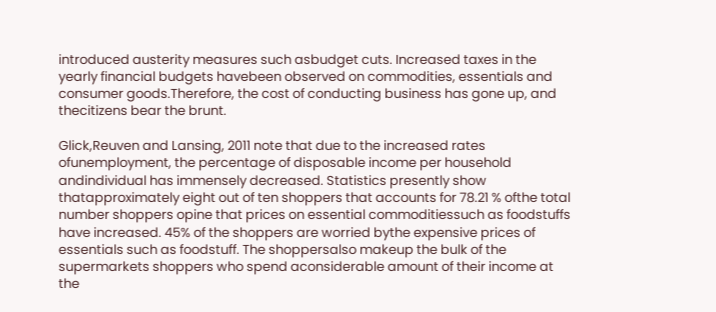introduced austerity measures such asbudget cuts. Increased taxes in the yearly financial budgets havebeen observed on commodities, essentials and consumer goods.Therefore, the cost of conducting business has gone up, and thecitizens bear the brunt.

Glick,Reuven and Lansing, 2011 note that due to the increased rates ofunemployment, the percentage of disposable income per household andindividual has immensely decreased. Statistics presently show thatapproximately eight out of ten shoppers that accounts for 78.21 % ofthe total number shoppers opine that prices on essential commoditiessuch as foodstuffs have increased. 45% of the shoppers are worried bythe expensive prices of essentials such as foodstuff. The shoppersalso makeup the bulk of the supermarkets shoppers who spend aconsiderable amount of their income at the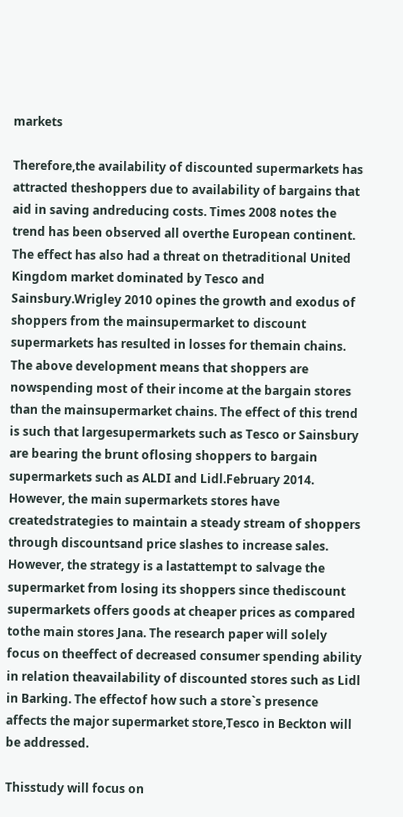markets

Therefore,the availability of discounted supermarkets has attracted theshoppers due to availability of bargains that aid in saving andreducing costs. Times 2008 notes the trend has been observed all overthe European continent. The effect has also had a threat on thetraditional United Kingdom market dominated by Tesco and Sainsbury.Wrigley 2010 opines the growth and exodus of shoppers from the mainsupermarket to discount supermarkets has resulted in losses for themain chains. The above development means that shoppers are nowspending most of their income at the bargain stores than the mainsupermarket chains. The effect of this trend is such that largesupermarkets such as Tesco or Sainsbury are bearing the brunt oflosing shoppers to bargain supermarkets such as ALDI and Lidl.February 2014. However, the main supermarkets stores have createdstrategies to maintain a steady stream of shoppers through discountsand price slashes to increase sales. However, the strategy is a lastattempt to salvage the supermarket from losing its shoppers since thediscount supermarkets offers goods at cheaper prices as compared tothe main stores Jana. The research paper will solely focus on theeffect of decreased consumer spending ability in relation theavailability of discounted stores such as Lidl in Barking. The effectof how such a store`s presence affects the major supermarket store,Tesco in Beckton will be addressed.

Thisstudy will focus on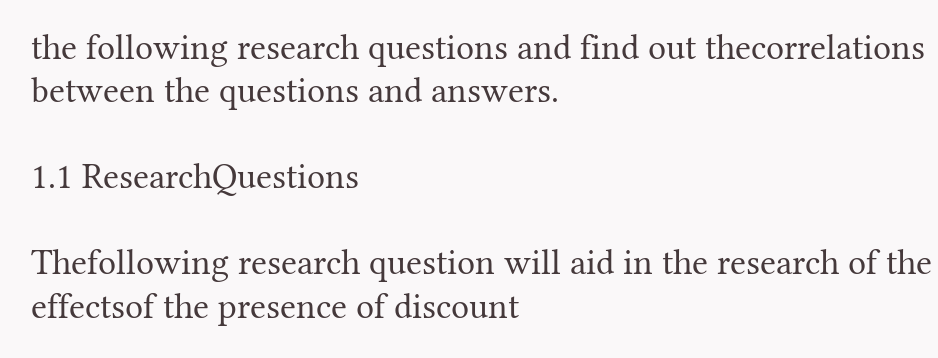the following research questions and find out thecorrelations between the questions and answers.

1.1 ResearchQuestions

Thefollowing research question will aid in the research of the effectsof the presence of discount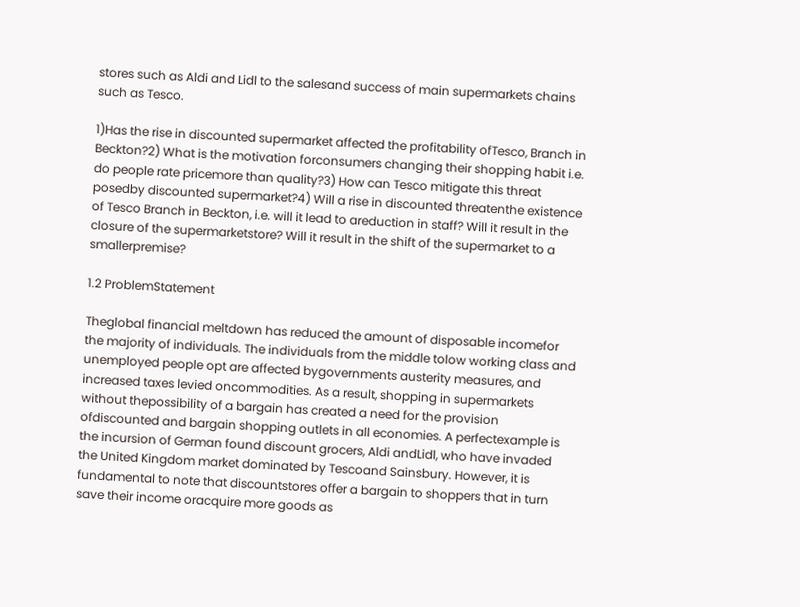stores such as Aldi and Lidl to the salesand success of main supermarkets chains such as Tesco.

1)Has the rise in discounted supermarket affected the profitability ofTesco, Branch in Beckton?2) What is the motivation forconsumers changing their shopping habit i.e. do people rate pricemore than quality?3) How can Tesco mitigate this threat posedby discounted supermarket?4) Will a rise in discounted threatenthe existence of Tesco Branch in Beckton, i.e. will it lead to areduction in staff? Will it result in the closure of the supermarketstore? Will it result in the shift of the supermarket to a smallerpremise?

1.2 ProblemStatement

Theglobal financial meltdown has reduced the amount of disposable incomefor the majority of individuals. The individuals from the middle tolow working class and unemployed people opt are affected bygovernments austerity measures, and increased taxes levied oncommodities. As a result, shopping in supermarkets without thepossibility of a bargain has created a need for the provision ofdiscounted and bargain shopping outlets in all economies. A perfectexample is the incursion of German found discount grocers, Aldi andLidl, who have invaded the United Kingdom market dominated by Tescoand Sainsbury. However, it is fundamental to note that discountstores offer a bargain to shoppers that in turn save their income oracquire more goods as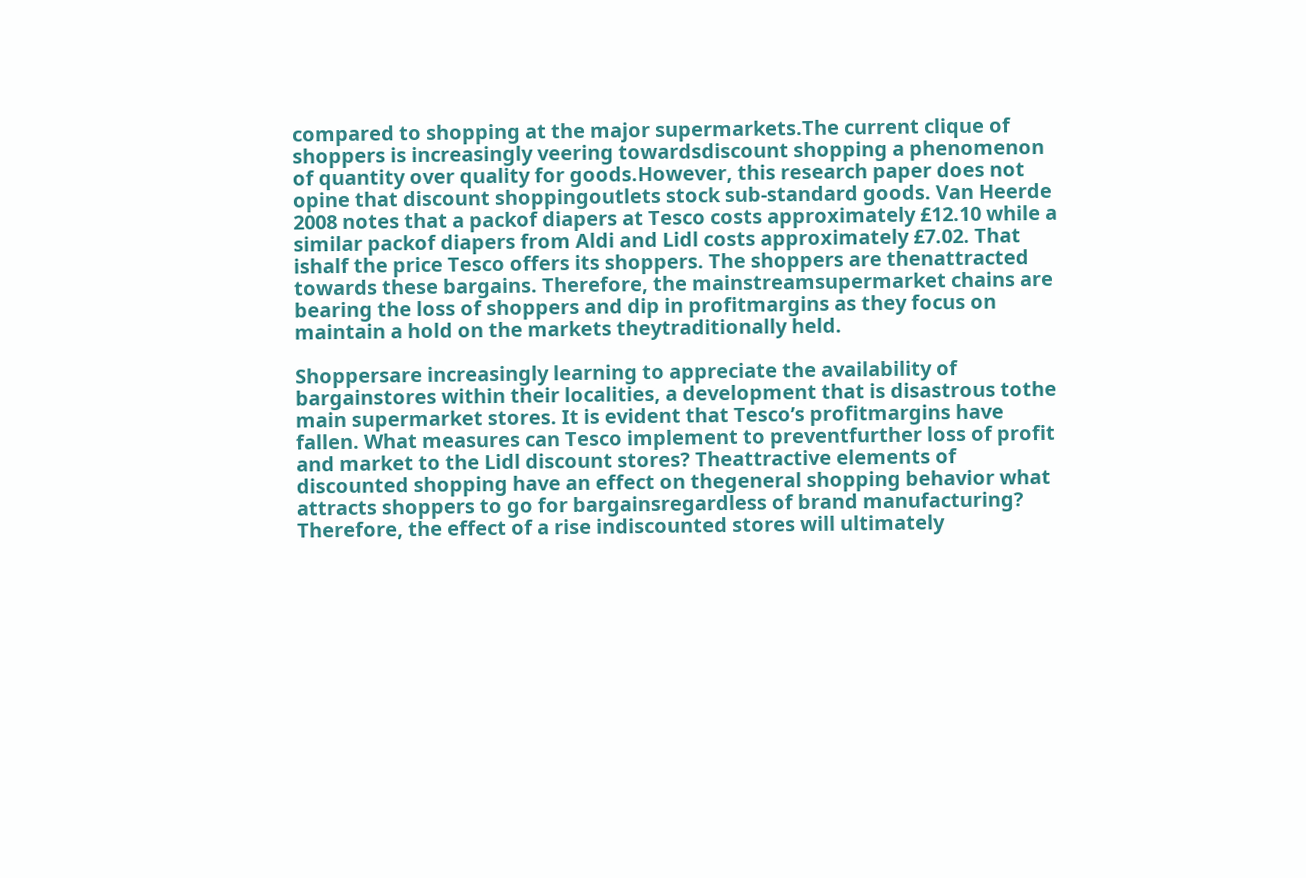compared to shopping at the major supermarkets.The current clique of shoppers is increasingly veering towardsdiscount shopping a phenomenon of quantity over quality for goods.However, this research paper does not opine that discount shoppingoutlets stock sub-standard goods. Van Heerde 2008 notes that a packof diapers at Tesco costs approximately £12.10 while a similar packof diapers from Aldi and Lidl costs approximately £7.02. That ishalf the price Tesco offers its shoppers. The shoppers are thenattracted towards these bargains. Therefore, the mainstreamsupermarket chains are bearing the loss of shoppers and dip in profitmargins as they focus on maintain a hold on the markets theytraditionally held.

Shoppersare increasingly learning to appreciate the availability of bargainstores within their localities, a development that is disastrous tothe main supermarket stores. It is evident that Tesco’s profitmargins have fallen. What measures can Tesco implement to preventfurther loss of profit and market to the Lidl discount stores? Theattractive elements of discounted shopping have an effect on thegeneral shopping behavior what attracts shoppers to go for bargainsregardless of brand manufacturing? Therefore, the effect of a rise indiscounted stores will ultimately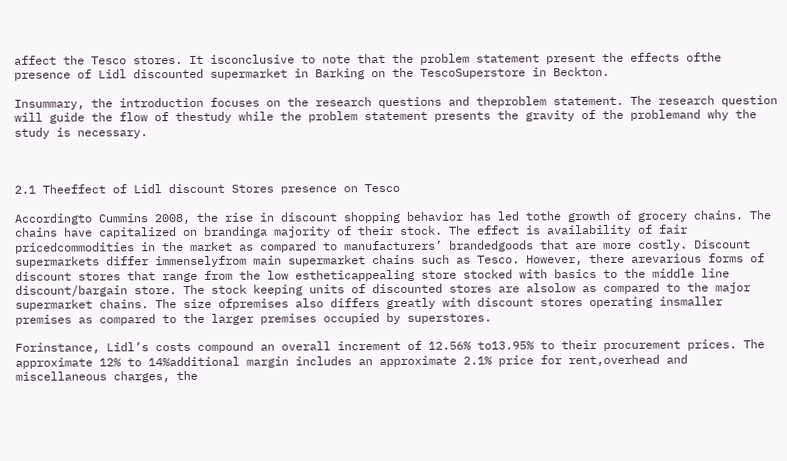affect the Tesco stores. It isconclusive to note that the problem statement present the effects ofthe presence of Lidl discounted supermarket in Barking on the TescoSuperstore in Beckton.

Insummary, the introduction focuses on the research questions and theproblem statement. The research question will guide the flow of thestudy while the problem statement presents the gravity of the problemand why the study is necessary.



2.1 Theeffect of Lidl discount Stores presence on Tesco

Accordingto Cummins 2008, the rise in discount shopping behavior has led tothe growth of grocery chains. The chains have capitalized on brandinga majority of their stock. The effect is availability of fair pricedcommodities in the market as compared to manufacturers’ brandedgoods that are more costly. Discount supermarkets differ immenselyfrom main supermarket chains such as Tesco. However, there arevarious forms of discount stores that range from the low estheticappealing store stocked with basics to the middle line discount/bargain store. The stock keeping units of discounted stores are alsolow as compared to the major supermarket chains. The size ofpremises also differs greatly with discount stores operating insmaller premises as compared to the larger premises occupied by superstores.

Forinstance, Lidl’s costs compound an overall increment of 12.56% to13.95% to their procurement prices. The approximate 12% to 14%additional margin includes an approximate 2.1% price for rent,overhead and miscellaneous charges, the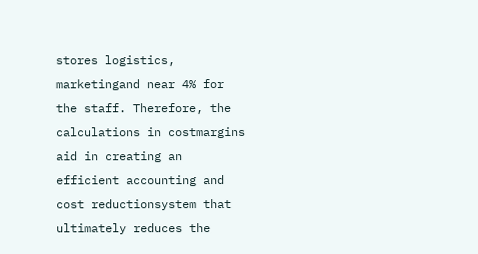stores logistics, marketingand near 4% for the staff. Therefore, the calculations in costmargins aid in creating an efficient accounting and cost reductionsystem that ultimately reduces the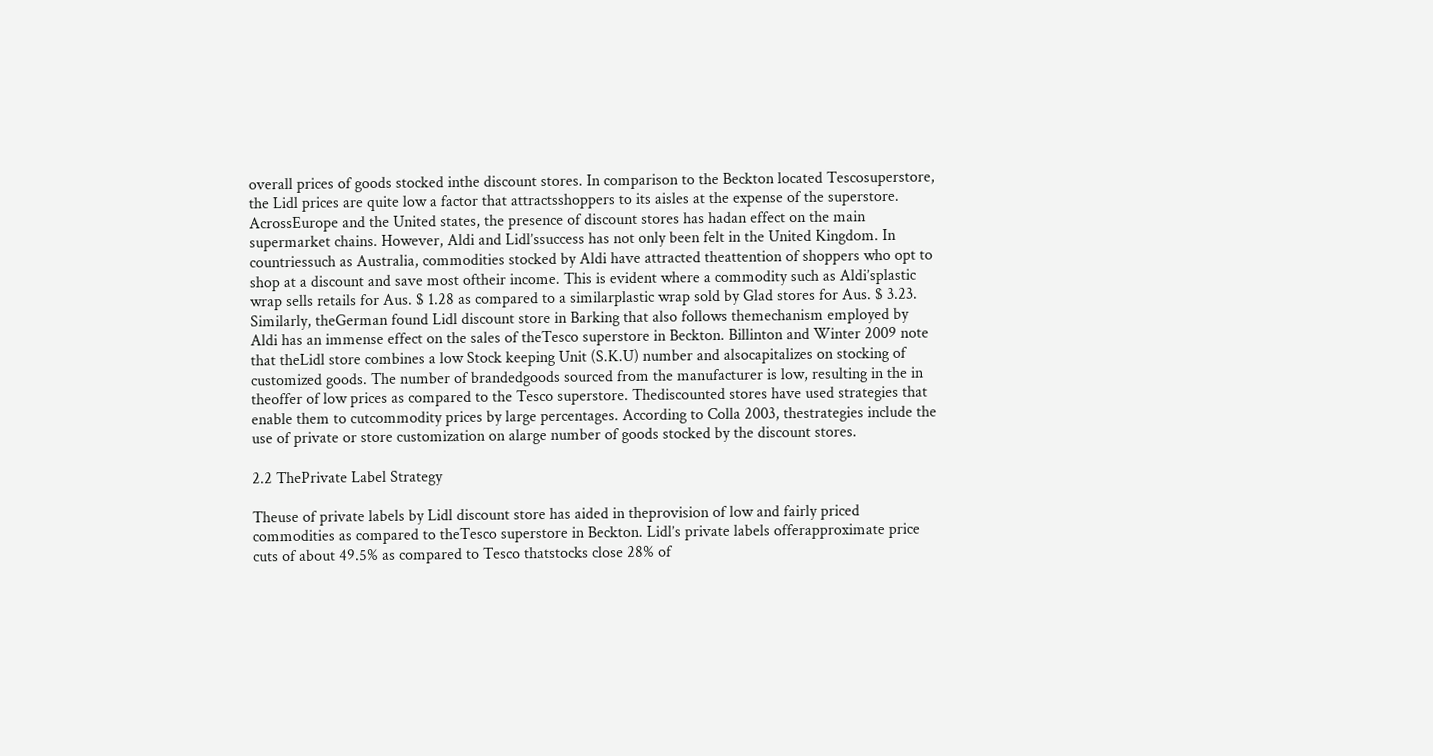overall prices of goods stocked inthe discount stores. In comparison to the Beckton located Tescosuperstore, the Lidl prices are quite low a factor that attractsshoppers to its aisles at the expense of the superstore. AcrossEurope and the United states, the presence of discount stores has hadan effect on the main supermarket chains. However, Aldi and Lidl’ssuccess has not only been felt in the United Kingdom. In countriessuch as Australia, commodities stocked by Aldi have attracted theattention of shoppers who opt to shop at a discount and save most oftheir income. This is evident where a commodity such as Aldi’splastic wrap sells retails for Aus. $ 1.28 as compared to a similarplastic wrap sold by Glad stores for Aus. $ 3.23. Similarly, theGerman found Lidl discount store in Barking that also follows themechanism employed by Aldi has an immense effect on the sales of theTesco superstore in Beckton. Billinton and Winter 2009 note that theLidl store combines a low Stock keeping Unit (S.K.U) number and alsocapitalizes on stocking of customized goods. The number of brandedgoods sourced from the manufacturer is low, resulting in the in theoffer of low prices as compared to the Tesco superstore. Thediscounted stores have used strategies that enable them to cutcommodity prices by large percentages. According to Colla 2003, thestrategies include the use of private or store customization on alarge number of goods stocked by the discount stores.

2.2 ThePrivate Label Strategy

Theuse of private labels by Lidl discount store has aided in theprovision of low and fairly priced commodities as compared to theTesco superstore in Beckton. Lidl’s private labels offerapproximate price cuts of about 49.5% as compared to Tesco thatstocks close 28% of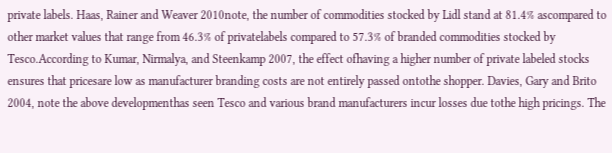private labels. Haas, Rainer and Weaver 2010note, the number of commodities stocked by Lidl stand at 81.4% ascompared to other market values that range from 46.3% of privatelabels compared to 57.3% of branded commodities stocked by Tesco.According to Kumar, Nirmalya, and Steenkamp 2007, the effect ofhaving a higher number of private labeled stocks ensures that pricesare low as manufacturer branding costs are not entirely passed ontothe shopper. Davies, Gary and Brito 2004, note the above developmenthas seen Tesco and various brand manufacturers incur losses due tothe high pricings. The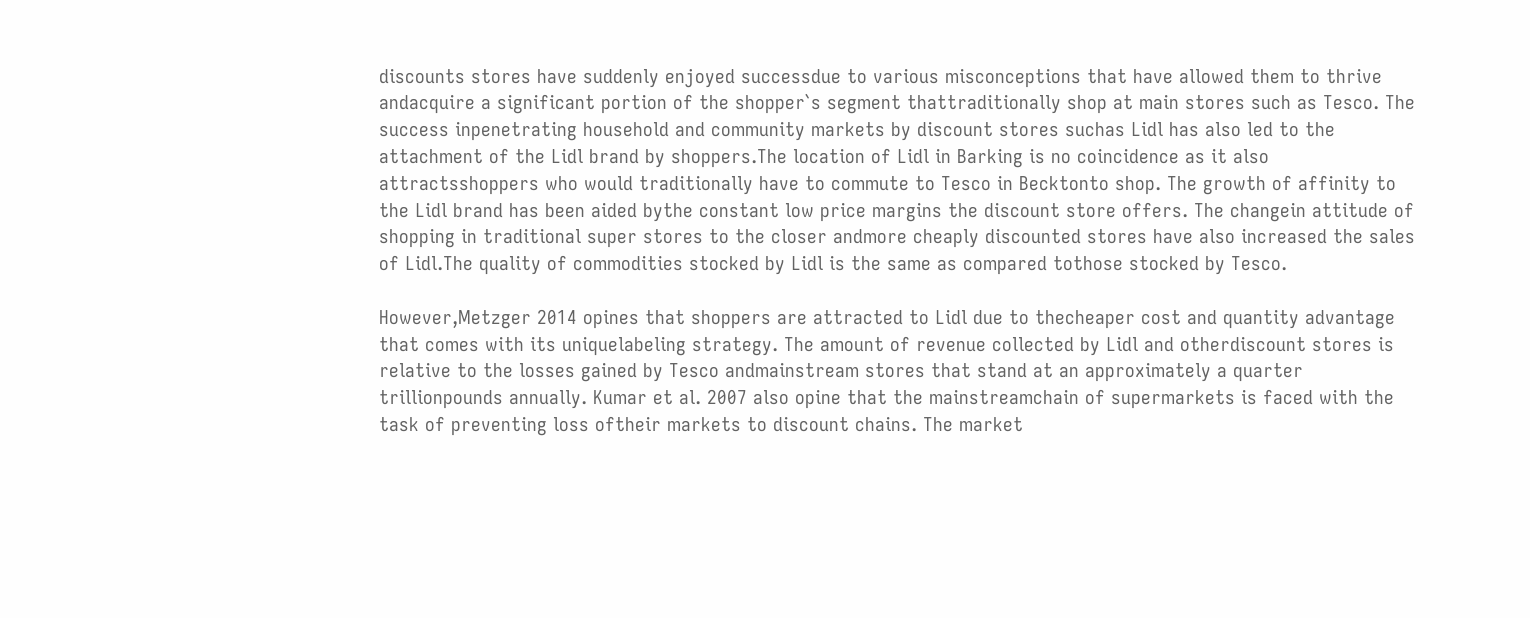discounts stores have suddenly enjoyed successdue to various misconceptions that have allowed them to thrive andacquire a significant portion of the shopper`s segment thattraditionally shop at main stores such as Tesco. The success inpenetrating household and community markets by discount stores suchas Lidl has also led to the attachment of the Lidl brand by shoppers.The location of Lidl in Barking is no coincidence as it also attractsshoppers who would traditionally have to commute to Tesco in Becktonto shop. The growth of affinity to the Lidl brand has been aided bythe constant low price margins the discount store offers. The changein attitude of shopping in traditional super stores to the closer andmore cheaply discounted stores have also increased the sales of Lidl.The quality of commodities stocked by Lidl is the same as compared tothose stocked by Tesco.

However,Metzger 2014 opines that shoppers are attracted to Lidl due to thecheaper cost and quantity advantage that comes with its uniquelabeling strategy. The amount of revenue collected by Lidl and otherdiscount stores is relative to the losses gained by Tesco andmainstream stores that stand at an approximately a quarter trillionpounds annually. Kumar et al. 2007 also opine that the mainstreamchain of supermarkets is faced with the task of preventing loss oftheir markets to discount chains. The market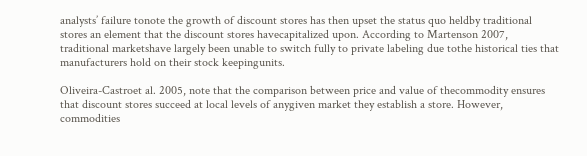analysts’ failure tonote the growth of discount stores has then upset the status quo heldby traditional stores an element that the discount stores havecapitalized upon. According to Martenson 2007, traditional marketshave largely been unable to switch fully to private labeling due tothe historical ties that manufacturers hold on their stock keepingunits.

Oliveira-Castroet al. 2005, note that the comparison between price and value of thecommodity ensures that discount stores succeed at local levels of anygiven market they establish a store. However, commodities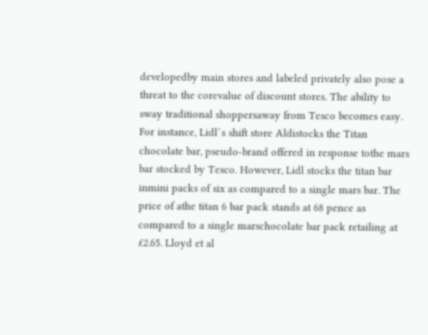developedby main stores and labeled privately also pose a threat to the corevalue of discount stores. The ability to sway traditional shoppersaway from Tesco becomes easy. For instance, Lidl`s shift store Aldistocks the Titan chocolate bar, pseudo-brand offered in response tothe mars bar stocked by Tesco. However, Lidl stocks the titan bar inmini packs of six as compared to a single mars bar. The price of athe titan 6 bar pack stands at 68 pence as compared to a single marschocolate bar pack retailing at £2.65. Lloyd et al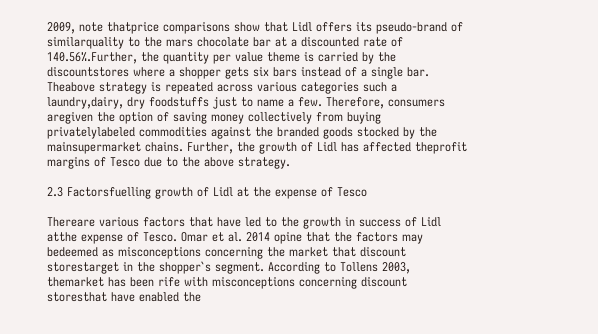2009, note thatprice comparisons show that Lidl offers its pseudo-brand of similarquality to the mars chocolate bar at a discounted rate of 140.56%.Further, the quantity per value theme is carried by the discountstores where a shopper gets six bars instead of a single bar. Theabove strategy is repeated across various categories such a laundry,dairy, dry foodstuffs just to name a few. Therefore, consumers aregiven the option of saving money collectively from buying privatelylabeled commodities against the branded goods stocked by the mainsupermarket chains. Further, the growth of Lidl has affected theprofit margins of Tesco due to the above strategy.

2.3 Factorsfuelling growth of Lidl at the expense of Tesco

Thereare various factors that have led to the growth in success of Lidl atthe expense of Tesco. Omar et al. 2014 opine that the factors may bedeemed as misconceptions concerning the market that discount storestarget in the shopper`s segment. According to Tollens 2003, themarket has been rife with misconceptions concerning discount storesthat have enabled the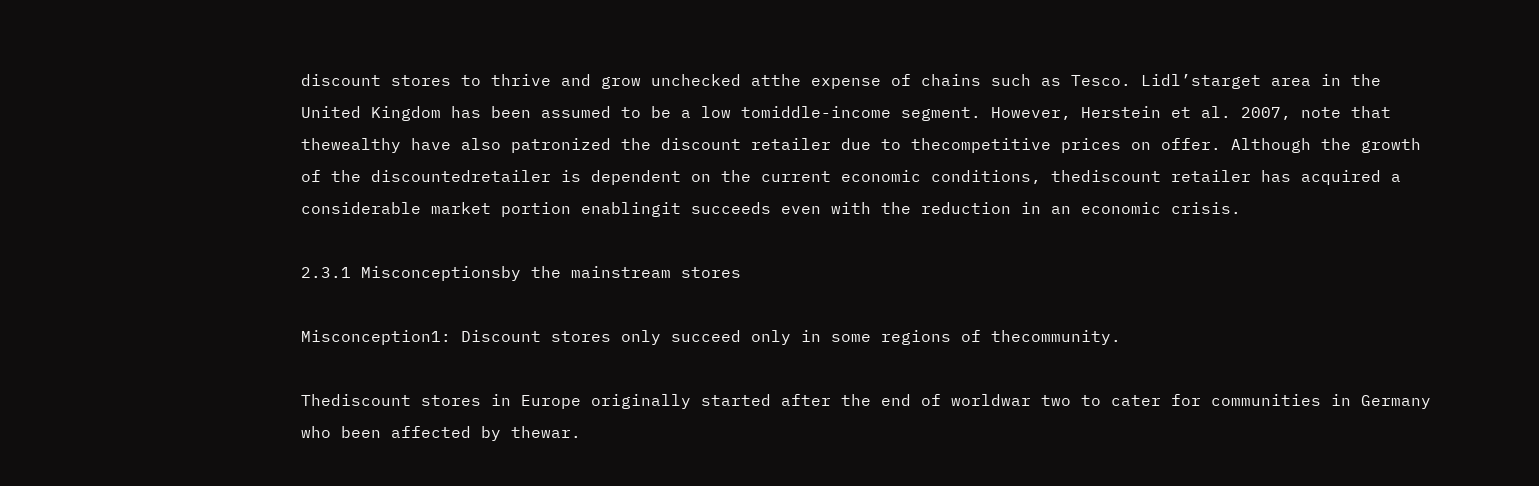discount stores to thrive and grow unchecked atthe expense of chains such as Tesco. Lidl’starget area in the United Kingdom has been assumed to be a low tomiddle-income segment. However, Herstein et al. 2007, note that thewealthy have also patronized the discount retailer due to thecompetitive prices on offer. Although the growth of the discountedretailer is dependent on the current economic conditions, thediscount retailer has acquired a considerable market portion enablingit succeeds even with the reduction in an economic crisis.

2.3.1 Misconceptionsby the mainstream stores

Misconception1: Discount stores only succeed only in some regions of thecommunity.

Thediscount stores in Europe originally started after the end of worldwar two to cater for communities in Germany who been affected by thewar.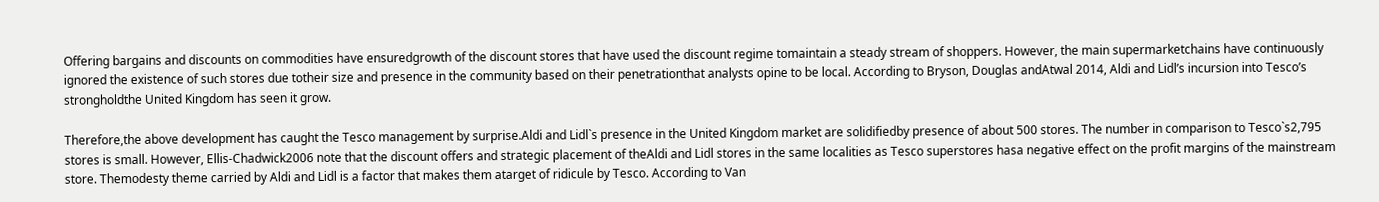Offering bargains and discounts on commodities have ensuredgrowth of the discount stores that have used the discount regime tomaintain a steady stream of shoppers. However, the main supermarketchains have continuously ignored the existence of such stores due totheir size and presence in the community based on their penetrationthat analysts opine to be local. According to Bryson, Douglas andAtwal 2014, Aldi and Lidl’s incursion into Tesco’s strongholdthe United Kingdom has seen it grow.

Therefore,the above development has caught the Tesco management by surprise.Aldi and Lidl`s presence in the United Kingdom market are solidifiedby presence of about 500 stores. The number in comparison to Tesco`s2,795 stores is small. However, Ellis-Chadwick2006 note that the discount offers and strategic placement of theAldi and Lidl stores in the same localities as Tesco superstores hasa negative effect on the profit margins of the mainstream store. Themodesty theme carried by Aldi and Lidl is a factor that makes them atarget of ridicule by Tesco. According to Van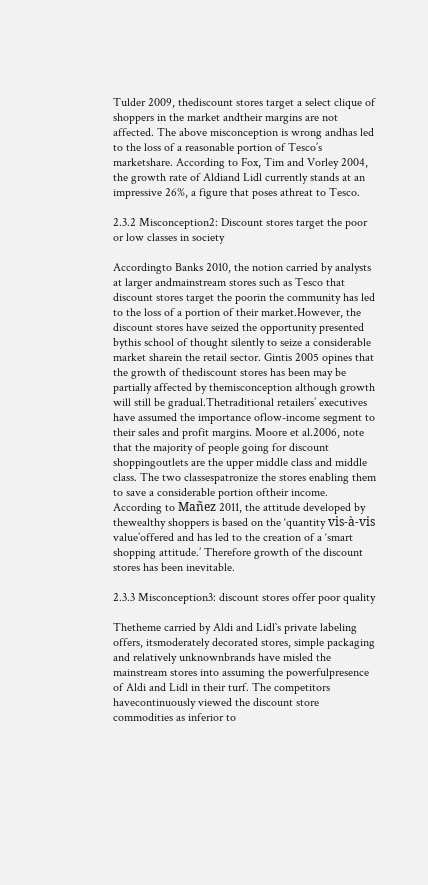Tulder 2009, thediscount stores target a select clique of shoppers in the market andtheir margins are not affected. The above misconception is wrong andhas led to the loss of a reasonable portion of Tesco’s marketshare. According to Fox, Tim and Vorley 2004, the growth rate of Aldiand Lidl currently stands at an impressive 26%, a figure that poses athreat to Tesco.

2.3.2 Misconception2: Discount stores target the poor or low classes in society

Accordingto Banks 2010, the notion carried by analysts at larger andmainstream stores such as Tesco that discount stores target the poorin the community has led to the loss of a portion of their market.However, the discount stores have seized the opportunity presented bythis school of thought silently to seize a considerable market sharein the retail sector. Gintis 2005 opines that the growth of thediscount stores has been may be partially affected by themisconception although growth will still be gradual.Thetraditional retailers’ executives have assumed the importance oflow-income segment to their sales and profit margins. Moore et al.2006, note that the majority of people going for discount shoppingoutlets are the upper middle class and middle class. The two classespatronize the stores enabling them to save a considerable portion oftheir income. According to Mañez 2011, the attitude developed by thewealthy shoppers is based on the ‘quantity vis-à-vis value’offered and has led to the creation of a ‘smart shopping attitude.’ Therefore growth of the discount stores has been inevitable.

2.3.3 Misconception3: discount stores offer poor quality

Thetheme carried by Aldi and Lidl`s private labeling offers, itsmoderately decorated stores, simple packaging and relatively unknownbrands have misled the mainstream stores into assuming the powerfulpresence of Aldi and Lidl in their turf. The competitors havecontinuously viewed the discount store commodities as inferior to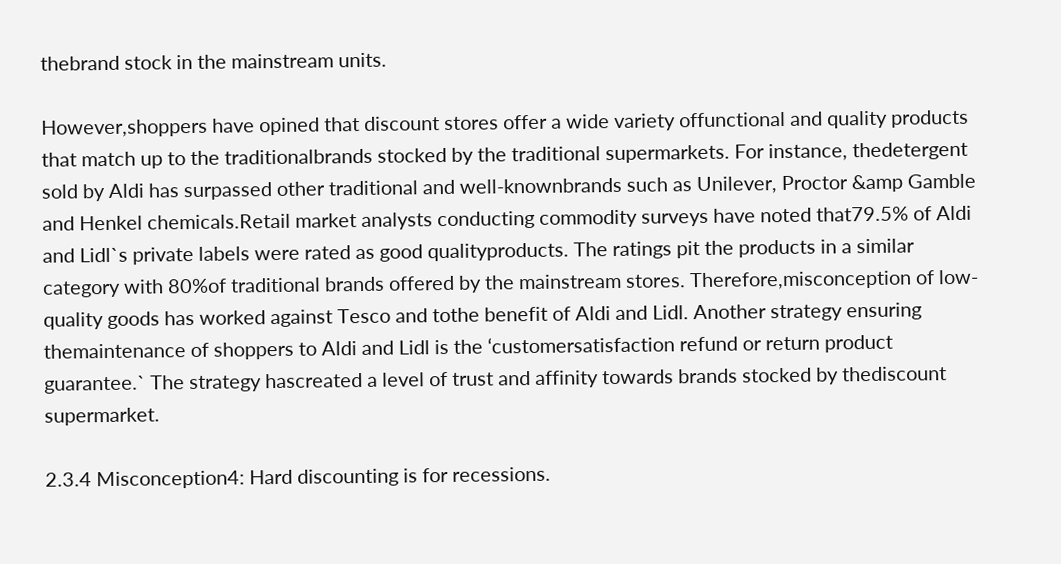thebrand stock in the mainstream units.

However,shoppers have opined that discount stores offer a wide variety offunctional and quality products that match up to the traditionalbrands stocked by the traditional supermarkets. For instance, thedetergent sold by Aldi has surpassed other traditional and well-knownbrands such as Unilever, Proctor &amp Gamble and Henkel chemicals.Retail market analysts conducting commodity surveys have noted that79.5% of Aldi and Lidl`s private labels were rated as good qualityproducts. The ratings pit the products in a similar category with 80%of traditional brands offered by the mainstream stores. Therefore,misconception of low-quality goods has worked against Tesco and tothe benefit of Aldi and Lidl. Another strategy ensuring themaintenance of shoppers to Aldi and Lidl is the ‘customersatisfaction refund or return product guarantee.` The strategy hascreated a level of trust and affinity towards brands stocked by thediscount supermarket.

2.3.4 Misconception4: Hard discounting is for recessions.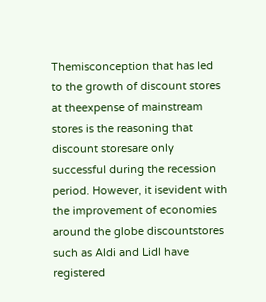Themisconception that has led to the growth of discount stores at theexpense of mainstream stores is the reasoning that discount storesare only successful during the recession period. However, it isevident with the improvement of economies around the globe discountstores such as Aldi and Lidl have registered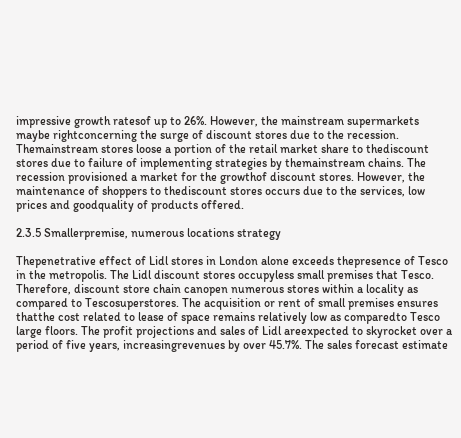impressive growth ratesof up to 26%. However, the mainstream supermarkets maybe rightconcerning the surge of discount stores due to the recession. Themainstream stores loose a portion of the retail market share to thediscount stores due to failure of implementing strategies by themainstream chains. The recession provisioned a market for the growthof discount stores. However, the maintenance of shoppers to thediscount stores occurs due to the services, low prices and goodquality of products offered.

2.3.5 Smallerpremise, numerous locations strategy

Thepenetrative effect of Lidl stores in London alone exceeds thepresence of Tesco in the metropolis. The Lidl discount stores occupyless small premises that Tesco. Therefore, discount store chain canopen numerous stores within a locality as compared to Tescosuperstores. The acquisition or rent of small premises ensures thatthe cost related to lease of space remains relatively low as comparedto Tesco large floors. The profit projections and sales of Lidl areexpected to skyrocket over a period of five years, increasingrevenues by over 45.7%. The sales forecast estimate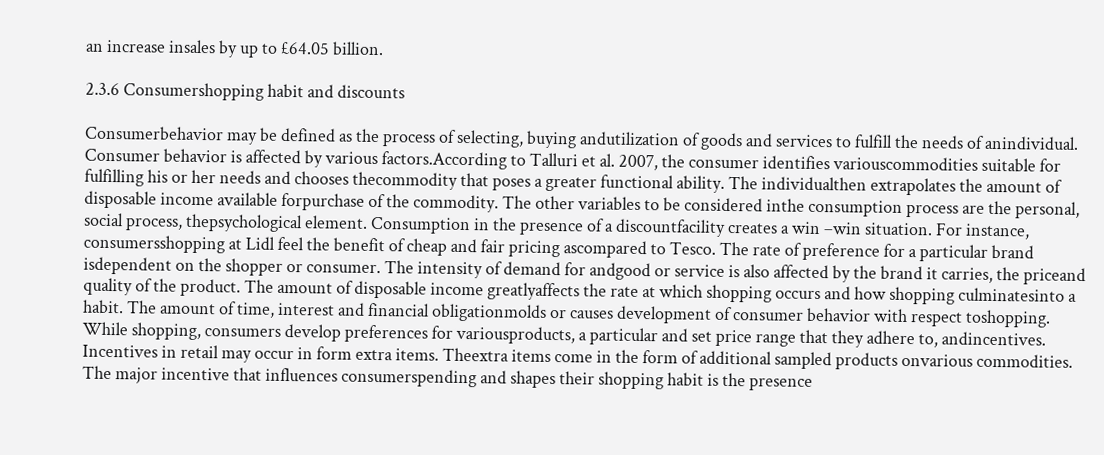an increase insales by up to £64.05 billion.

2.3.6 Consumershopping habit and discounts

Consumerbehavior may be defined as the process of selecting, buying andutilization of goods and services to fulfill the needs of anindividual. Consumer behavior is affected by various factors.According to Talluri et al. 2007, the consumer identifies variouscommodities suitable for fulfilling his or her needs and chooses thecommodity that poses a greater functional ability. The individualthen extrapolates the amount of disposable income available forpurchase of the commodity. The other variables to be considered inthe consumption process are the personal, social process, thepsychological element. Consumption in the presence of a discountfacility creates a win –win situation. For instance, consumersshopping at Lidl feel the benefit of cheap and fair pricing ascompared to Tesco. The rate of preference for a particular brand isdependent on the shopper or consumer. The intensity of demand for andgood or service is also affected by the brand it carries, the priceand quality of the product. The amount of disposable income greatlyaffects the rate at which shopping occurs and how shopping culminatesinto a habit. The amount of time, interest and financial obligationmolds or causes development of consumer behavior with respect toshopping. While shopping, consumers develop preferences for variousproducts, a particular and set price range that they adhere to, andincentives. Incentives in retail may occur in form extra items. Theextra items come in the form of additional sampled products onvarious commodities. The major incentive that influences consumerspending and shapes their shopping habit is the presence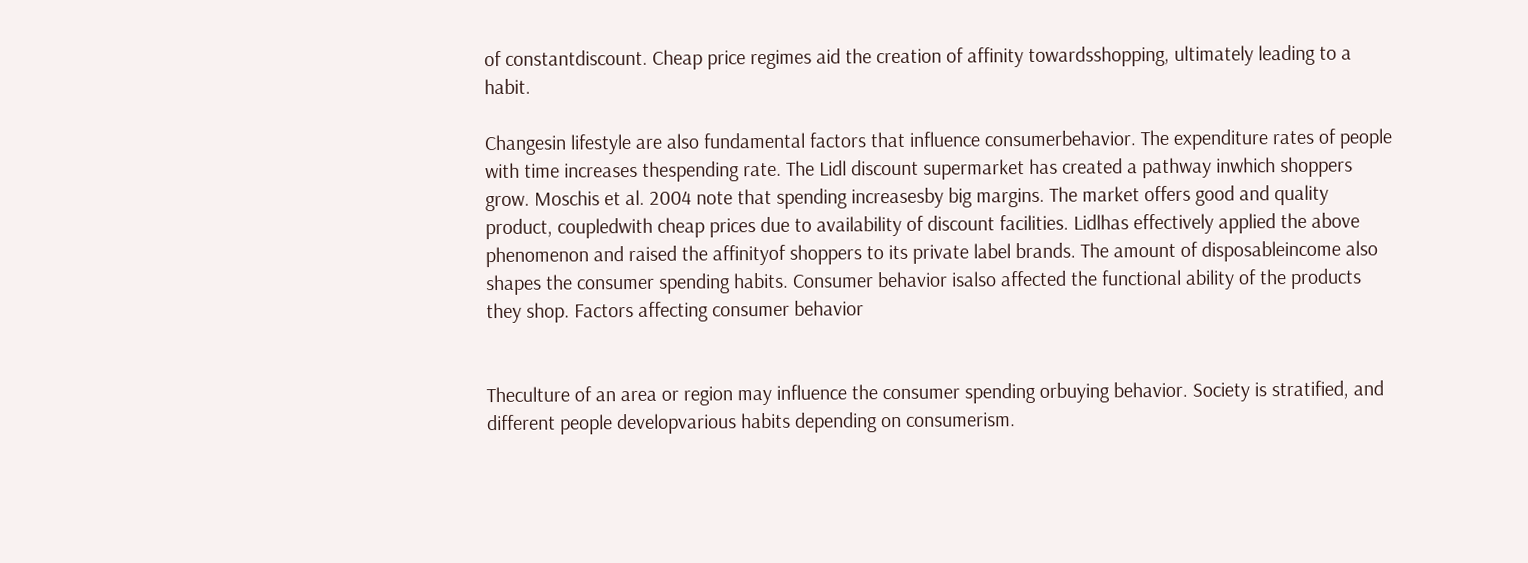of constantdiscount. Cheap price regimes aid the creation of affinity towardsshopping, ultimately leading to a habit.

Changesin lifestyle are also fundamental factors that influence consumerbehavior. The expenditure rates of people with time increases thespending rate. The Lidl discount supermarket has created a pathway inwhich shoppers grow. Moschis et al. 2004 note that spending increasesby big margins. The market offers good and quality product, coupledwith cheap prices due to availability of discount facilities. Lidlhas effectively applied the above phenomenon and raised the affinityof shoppers to its private label brands. The amount of disposableincome also shapes the consumer spending habits. Consumer behavior isalso affected the functional ability of the products they shop. Factors affecting consumer behavior


Theculture of an area or region may influence the consumer spending orbuying behavior. Society is stratified, and different people developvarious habits depending on consumerism.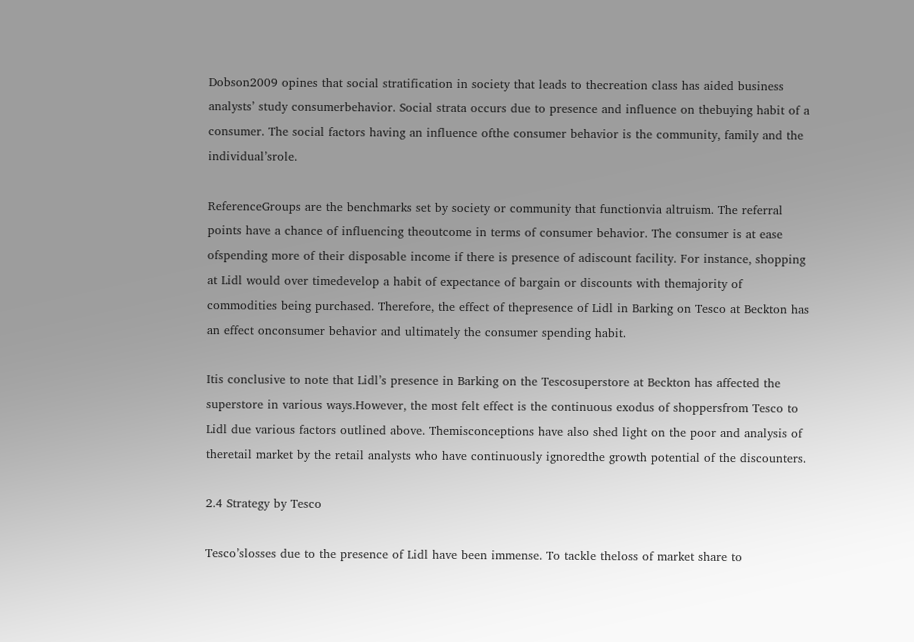Dobson2009 opines that social stratification in society that leads to thecreation class has aided business analysts’ study consumerbehavior. Social strata occurs due to presence and influence on thebuying habit of a consumer. The social factors having an influence ofthe consumer behavior is the community, family and the individual’srole.

ReferenceGroups are the benchmarks set by society or community that functionvia altruism. The referral points have a chance of influencing theoutcome in terms of consumer behavior. The consumer is at ease ofspending more of their disposable income if there is presence of adiscount facility. For instance, shopping at Lidl would over timedevelop a habit of expectance of bargain or discounts with themajority of commodities being purchased. Therefore, the effect of thepresence of Lidl in Barking on Tesco at Beckton has an effect onconsumer behavior and ultimately the consumer spending habit.

Itis conclusive to note that Lidl’s presence in Barking on the Tescosuperstore at Beckton has affected the superstore in various ways.However, the most felt effect is the continuous exodus of shoppersfrom Tesco to Lidl due various factors outlined above. Themisconceptions have also shed light on the poor and analysis of theretail market by the retail analysts who have continuously ignoredthe growth potential of the discounters.

2.4 Strategy by Tesco

Tesco’slosses due to the presence of Lidl have been immense. To tackle theloss of market share to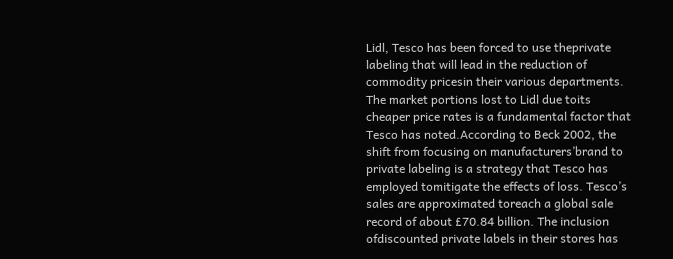Lidl, Tesco has been forced to use theprivate labeling that will lead in the reduction of commodity pricesin their various departments. The market portions lost to Lidl due toits cheaper price rates is a fundamental factor that Tesco has noted.According to Beck 2002, the shift from focusing on manufacturers’brand to private labeling is a strategy that Tesco has employed tomitigate the effects of loss. Tesco’s sales are approximated toreach a global sale record of about £70.84 billion. The inclusion ofdiscounted private labels in their stores has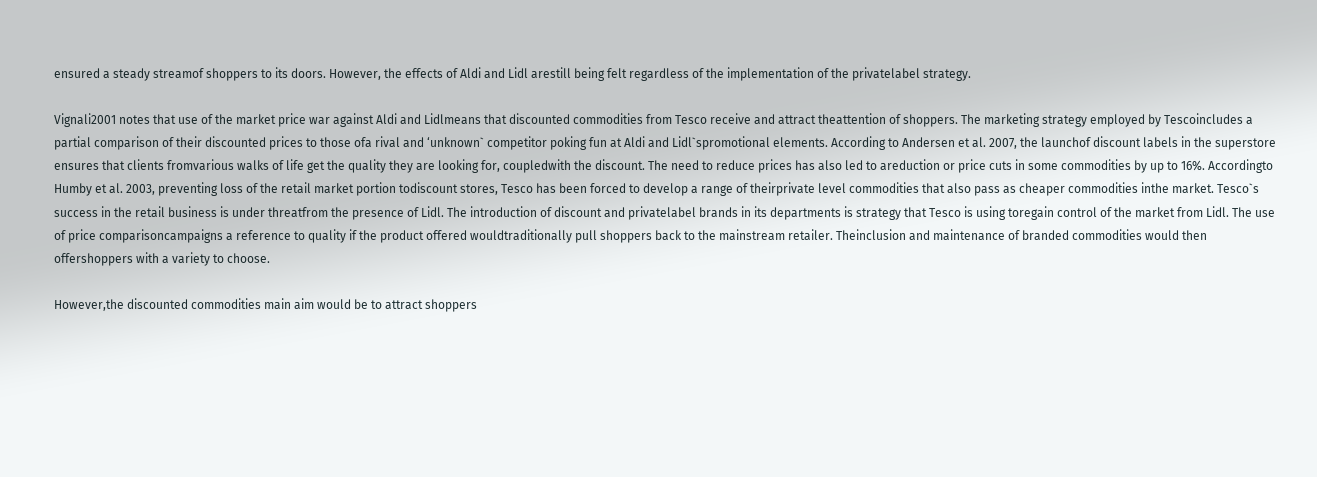ensured a steady streamof shoppers to its doors. However, the effects of Aldi and Lidl arestill being felt regardless of the implementation of the privatelabel strategy.

Vignali2001 notes that use of the market price war against Aldi and Lidlmeans that discounted commodities from Tesco receive and attract theattention of shoppers. The marketing strategy employed by Tescoincludes a partial comparison of their discounted prices to those ofa rival and ‘unknown` competitor poking fun at Aldi and Lidl`spromotional elements. According to Andersen et al. 2007, the launchof discount labels in the superstore ensures that clients fromvarious walks of life get the quality they are looking for, coupledwith the discount. The need to reduce prices has also led to areduction or price cuts in some commodities by up to 16%. Accordingto Humby et al. 2003, preventing loss of the retail market portion todiscount stores, Tesco has been forced to develop a range of theirprivate level commodities that also pass as cheaper commodities inthe market. Tesco`s success in the retail business is under threatfrom the presence of Lidl. The introduction of discount and privatelabel brands in its departments is strategy that Tesco is using toregain control of the market from Lidl. The use of price comparisoncampaigns a reference to quality if the product offered wouldtraditionally pull shoppers back to the mainstream retailer. Theinclusion and maintenance of branded commodities would then offershoppers with a variety to choose.

However,the discounted commodities main aim would be to attract shoppers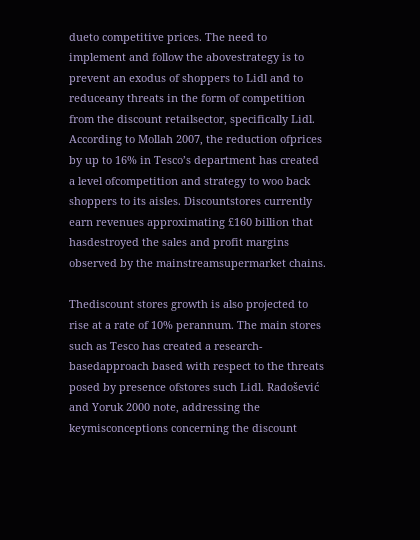dueto competitive prices. The need to implement and follow the abovestrategy is to prevent an exodus of shoppers to Lidl and to reduceany threats in the form of competition from the discount retailsector, specifically Lidl. According to Mollah 2007, the reduction ofprices by up to 16% in Tesco’s department has created a level ofcompetition and strategy to woo back shoppers to its aisles. Discountstores currently earn revenues approximating £160 billion that hasdestroyed the sales and profit margins observed by the mainstreamsupermarket chains.

Thediscount stores growth is also projected to rise at a rate of 10% perannum. The main stores such as Tesco has created a research-basedapproach based with respect to the threats posed by presence ofstores such Lidl. Radošević and Yoruk 2000 note, addressing the keymisconceptions concerning the discount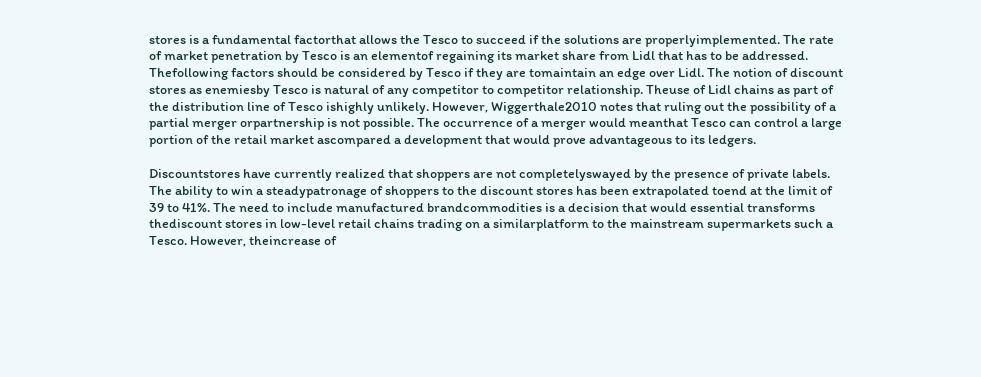stores is a fundamental factorthat allows the Tesco to succeed if the solutions are properlyimplemented. The rate of market penetration by Tesco is an elementof regaining its market share from Lidl that has to be addressed. Thefollowing factors should be considered by Tesco if they are tomaintain an edge over Lidl. The notion of discount stores as enemiesby Tesco is natural of any competitor to competitor relationship. Theuse of Lidl chains as part of the distribution line of Tesco ishighly unlikely. However, Wiggerthale2010 notes that ruling out the possibility of a partial merger orpartnership is not possible. The occurrence of a merger would meanthat Tesco can control a large portion of the retail market ascompared a development that would prove advantageous to its ledgers.

Discountstores have currently realized that shoppers are not completelyswayed by the presence of private labels. The ability to win a steadypatronage of shoppers to the discount stores has been extrapolated toend at the limit of 39 to 41%. The need to include manufactured brandcommodities is a decision that would essential transforms thediscount stores in low-level retail chains trading on a similarplatform to the mainstream supermarkets such a Tesco. However, theincrease of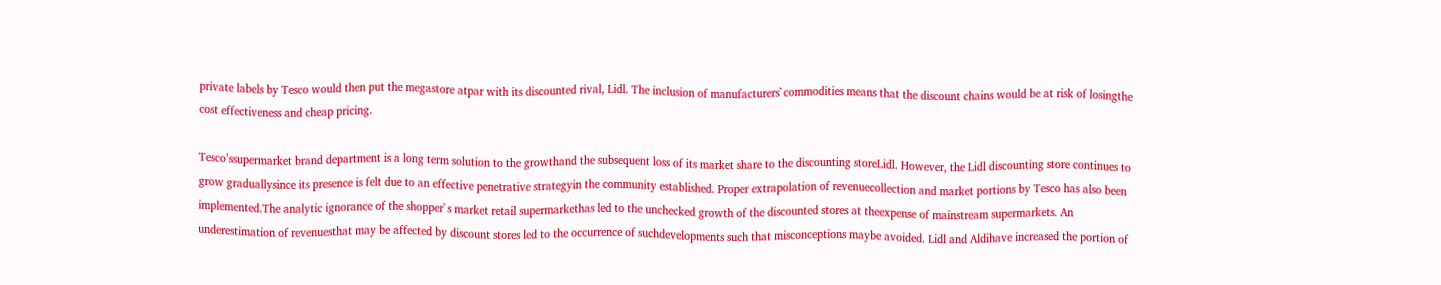private labels by Tesco would then put the megastore atpar with its discounted rival, Lidl. The inclusion of manufacturers`commodities means that the discount chains would be at risk of losingthe cost effectiveness and cheap pricing.

Tesco’ssupermarket brand department is a long term solution to the growthand the subsequent loss of its market share to the discounting storeLidl. However, the Lidl discounting store continues to grow graduallysince its presence is felt due to an effective penetrative strategyin the community established. Proper extrapolation of revenuecollection and market portions by Tesco has also been implemented.The analytic ignorance of the shopper`s market retail supermarkethas led to the unchecked growth of the discounted stores at theexpense of mainstream supermarkets. An underestimation of revenuesthat may be affected by discount stores led to the occurrence of suchdevelopments such that misconceptions maybe avoided. Lidl and Aldihave increased the portion of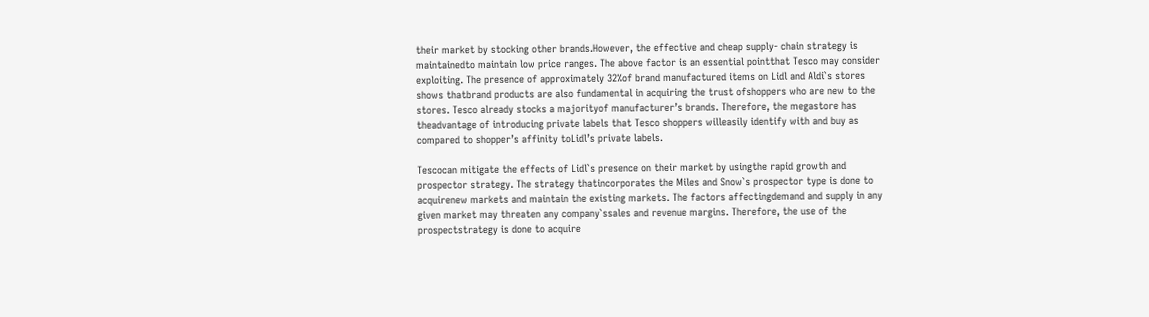their market by stocking other brands.However, the effective and cheap supply- chain strategy is maintainedto maintain low price ranges. The above factor is an essential pointthat Tesco may consider exploiting. The presence of approximately 32%of brand manufactured items on Lidl and Aldi`s stores shows thatbrand products are also fundamental in acquiring the trust ofshoppers who are new to the stores. Tesco already stocks a majorityof manufacturer’s brands. Therefore, the megastore has theadvantage of introducing private labels that Tesco shoppers willeasily identify with and buy as compared to shopper’s affinity toLidl’s private labels.

Tescocan mitigate the effects of Lidl`s presence on their market by usingthe rapid growth and prospector strategy. The strategy thatincorporates the Miles and Snow`s prospector type is done to acquirenew markets and maintain the existing markets. The factors affectingdemand and supply in any given market may threaten any company`ssales and revenue margins. Therefore, the use of the prospectstrategy is done to acquire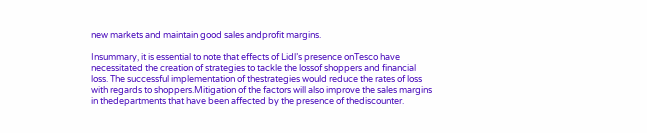new markets and maintain good sales andprofit margins.

Insummary, it is essential to note that effects of Lidl’s presence onTesco have necessitated the creation of strategies to tackle the lossof shoppers and financial loss. The successful implementation of thestrategies would reduce the rates of loss with regards to shoppers.Mitigation of the factors will also improve the sales margins in thedepartments that have been affected by the presence of thediscounter.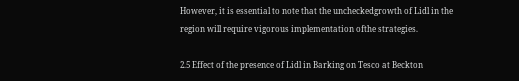However, it is essential to note that the uncheckedgrowth of Lidl in the region will require vigorous implementation ofthe strategies.

2.5 Effect of the presence of Lidl in Barking on Tesco at Beckton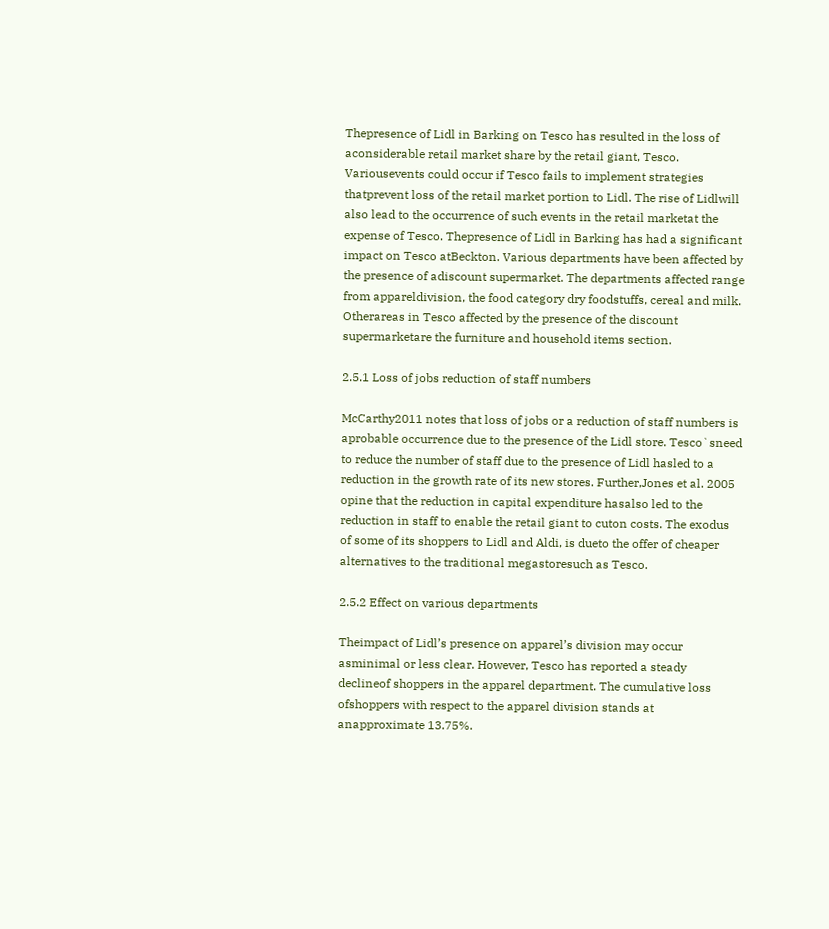Thepresence of Lidl in Barking on Tesco has resulted in the loss of aconsiderable retail market share by the retail giant, Tesco. Variousevents could occur if Tesco fails to implement strategies thatprevent loss of the retail market portion to Lidl. The rise of Lidlwill also lead to the occurrence of such events in the retail marketat the expense of Tesco. Thepresence of Lidl in Barking has had a significant impact on Tesco atBeckton. Various departments have been affected by the presence of adiscount supermarket. The departments affected range from appareldivision, the food category dry foodstuffs, cereal and milk. Otherareas in Tesco affected by the presence of the discount supermarketare the furniture and household items section.

2.5.1 Loss of jobs reduction of staff numbers

McCarthy2011 notes that loss of jobs or a reduction of staff numbers is aprobable occurrence due to the presence of the Lidl store. Tesco`sneed to reduce the number of staff due to the presence of Lidl hasled to a reduction in the growth rate of its new stores. Further,Jones et al. 2005 opine that the reduction in capital expenditure hasalso led to the reduction in staff to enable the retail giant to cuton costs. The exodus of some of its shoppers to Lidl and Aldi, is dueto the offer of cheaper alternatives to the traditional megastoresuch as Tesco.

2.5.2 Effect on various departments

Theimpact of Lidl’s presence on apparel’s division may occur asminimal or less clear. However, Tesco has reported a steady declineof shoppers in the apparel department. The cumulative loss ofshoppers with respect to the apparel division stands at anapproximate 13.75%.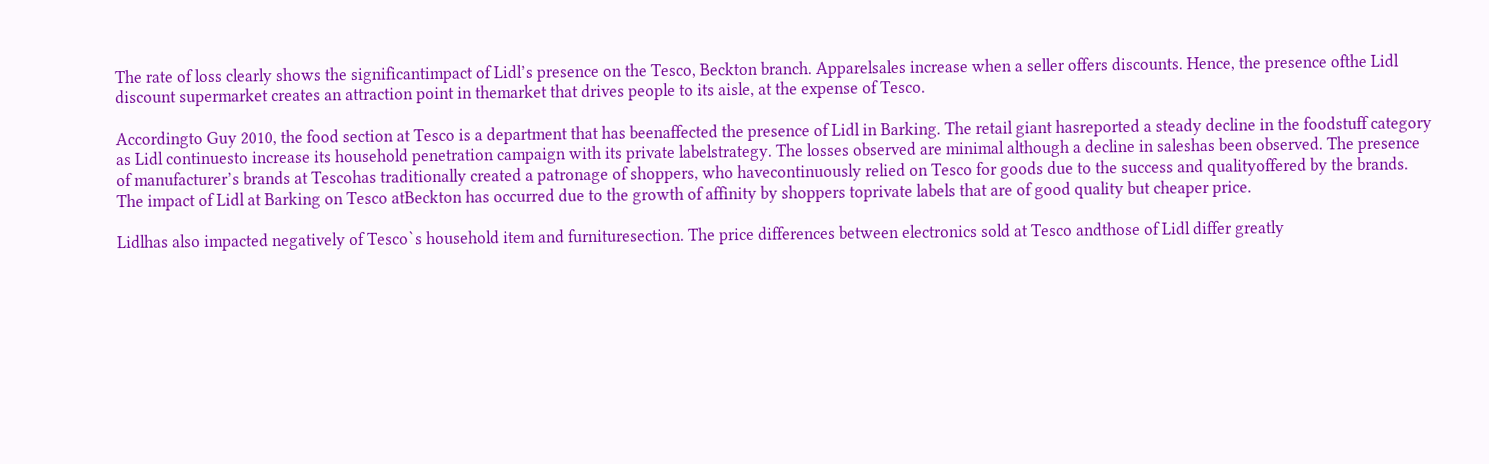The rate of loss clearly shows the significantimpact of Lidl’s presence on the Tesco, Beckton branch. Apparelsales increase when a seller offers discounts. Hence, the presence ofthe Lidl discount supermarket creates an attraction point in themarket that drives people to its aisle, at the expense of Tesco.

Accordingto Guy 2010, the food section at Tesco is a department that has beenaffected the presence of Lidl in Barking. The retail giant hasreported a steady decline in the foodstuff category as Lidl continuesto increase its household penetration campaign with its private labelstrategy. The losses observed are minimal although a decline in saleshas been observed. The presence of manufacturer’s brands at Tescohas traditionally created a patronage of shoppers, who havecontinuously relied on Tesco for goods due to the success and qualityoffered by the brands. The impact of Lidl at Barking on Tesco atBeckton has occurred due to the growth of affinity by shoppers toprivate labels that are of good quality but cheaper price.

Lidlhas also impacted negatively of Tesco`s household item and furnituresection. The price differences between electronics sold at Tesco andthose of Lidl differ greatly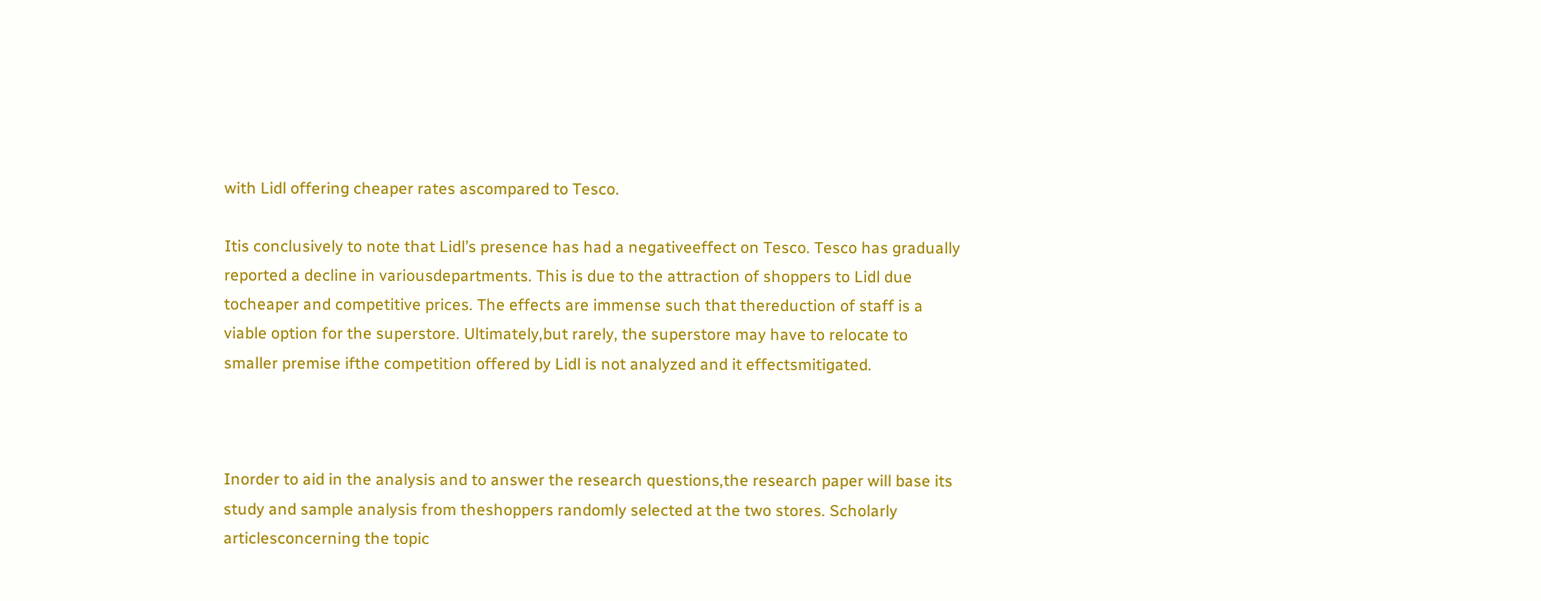with Lidl offering cheaper rates ascompared to Tesco.

Itis conclusively to note that Lidl’s presence has had a negativeeffect on Tesco. Tesco has gradually reported a decline in variousdepartments. This is due to the attraction of shoppers to Lidl due tocheaper and competitive prices. The effects are immense such that thereduction of staff is a viable option for the superstore. Ultimately,but rarely, the superstore may have to relocate to smaller premise ifthe competition offered by Lidl is not analyzed and it effectsmitigated.



Inorder to aid in the analysis and to answer the research questions,the research paper will base its study and sample analysis from theshoppers randomly selected at the two stores. Scholarly articlesconcerning the topic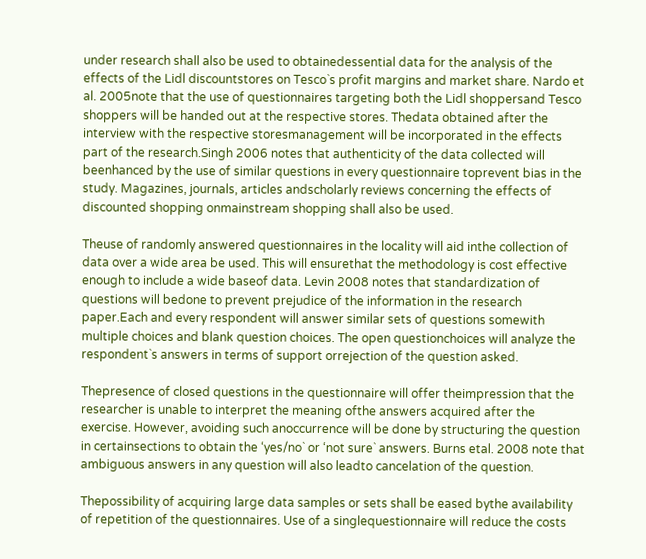under research shall also be used to obtainedessential data for the analysis of the effects of the Lidl discountstores on Tesco`s profit margins and market share. Nardo et al. 2005note that the use of questionnaires targeting both the Lidl shoppersand Tesco shoppers will be handed out at the respective stores. Thedata obtained after the interview with the respective storesmanagement will be incorporated in the effects part of the research.Singh 2006 notes that authenticity of the data collected will beenhanced by the use of similar questions in every questionnaire toprevent bias in the study. Magazines, journals, articles andscholarly reviews concerning the effects of discounted shopping onmainstream shopping shall also be used.

Theuse of randomly answered questionnaires in the locality will aid inthe collection of data over a wide area be used. This will ensurethat the methodology is cost effective enough to include a wide baseof data. Levin 2008 notes that standardization of questions will bedone to prevent prejudice of the information in the research paper.Each and every respondent will answer similar sets of questions somewith multiple choices and blank question choices. The open questionchoices will analyze the respondent`s answers in terms of support orrejection of the question asked.

Thepresence of closed questions in the questionnaire will offer theimpression that the researcher is unable to interpret the meaning ofthe answers acquired after the exercise. However, avoiding such anoccurrence will be done by structuring the question in certainsections to obtain the ‘yes/no` or ‘not sure` answers. Burns etal. 2008 note that ambiguous answers in any question will also leadto cancelation of the question.

Thepossibility of acquiring large data samples or sets shall be eased bythe availability of repetition of the questionnaires. Use of a singlequestionnaire will reduce the costs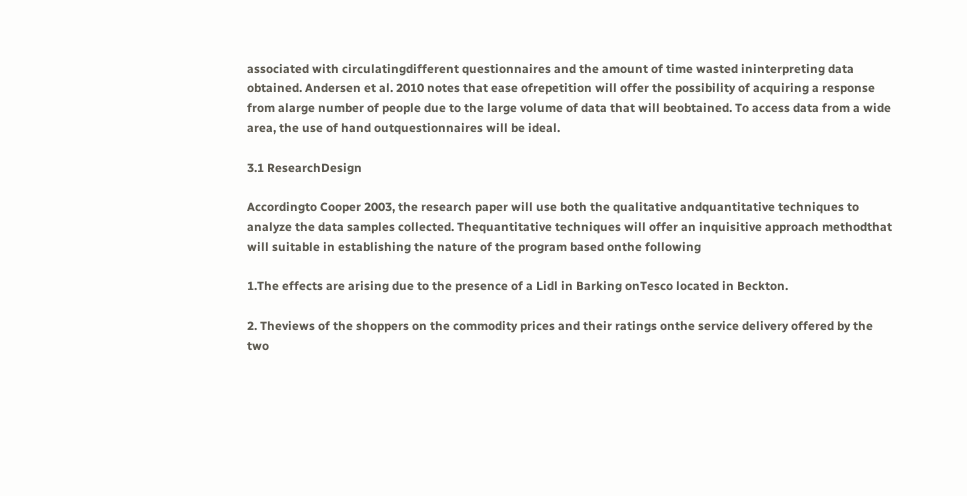associated with circulatingdifferent questionnaires and the amount of time wasted ininterpreting data obtained. Andersen et al. 2010 notes that ease ofrepetition will offer the possibility of acquiring a response from alarge number of people due to the large volume of data that will beobtained. To access data from a wide area, the use of hand outquestionnaires will be ideal.

3.1 ResearchDesign

Accordingto Cooper 2003, the research paper will use both the qualitative andquantitative techniques to analyze the data samples collected. Thequantitative techniques will offer an inquisitive approach methodthat will suitable in establishing the nature of the program based onthe following

1.The effects are arising due to the presence of a Lidl in Barking onTesco located in Beckton.

2. Theviews of the shoppers on the commodity prices and their ratings onthe service delivery offered by the two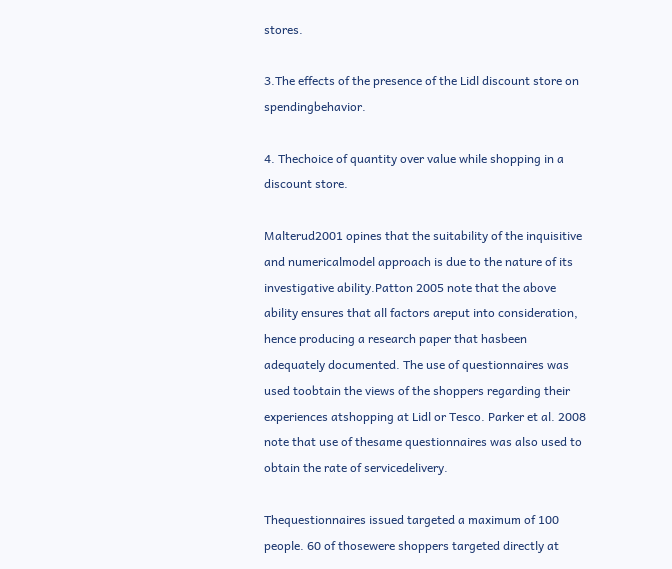stores.

3.The effects of the presence of the Lidl discount store on spendingbehavior.

4. Thechoice of quantity over value while shopping in a discount store.

Malterud2001 opines that the suitability of the inquisitive and numericalmodel approach is due to the nature of its investigative ability.Patton 2005 note that the above ability ensures that all factors areput into consideration, hence producing a research paper that hasbeen adequately documented. The use of questionnaires was used toobtain the views of the shoppers regarding their experiences atshopping at Lidl or Tesco. Parker et al. 2008 note that use of thesame questionnaires was also used to obtain the rate of servicedelivery.

Thequestionnaires issued targeted a maximum of 100 people. 60 of thosewere shoppers targeted directly at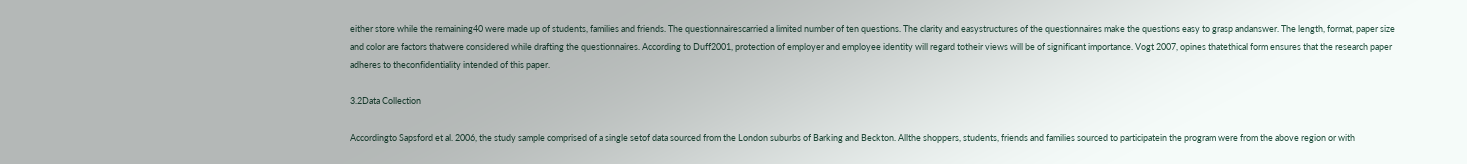either store while the remaining40 were made up of students, families and friends. The questionnairescarried a limited number of ten questions. The clarity and easystructures of the questionnaires make the questions easy to grasp andanswer. The length, format, paper size and color are factors thatwere considered while drafting the questionnaires. According to Duff2001, protection of employer and employee identity will regard totheir views will be of significant importance. Vogt 2007, opines thatethical form ensures that the research paper adheres to theconfidentiality intended of this paper.

3.2Data Collection

Accordingto Sapsford et al. 2006, the study sample comprised of a single setof data sourced from the London suburbs of Barking and Beckton. Allthe shoppers, students, friends and families sourced to participatein the program were from the above region or with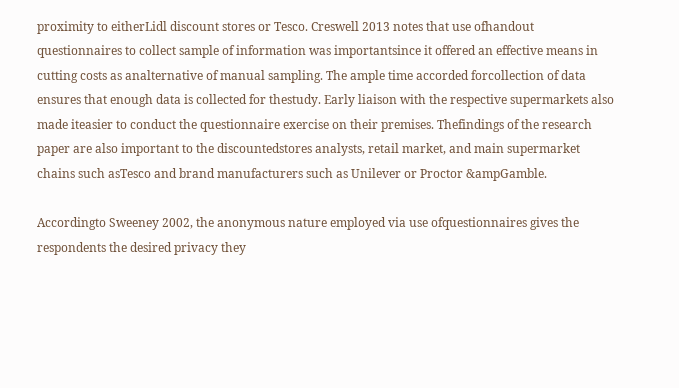proximity to eitherLidl discount stores or Tesco. Creswell 2013 notes that use ofhandout questionnaires to collect sample of information was importantsince it offered an effective means in cutting costs as analternative of manual sampling. The ample time accorded forcollection of data ensures that enough data is collected for thestudy. Early liaison with the respective supermarkets also made iteasier to conduct the questionnaire exercise on their premises. Thefindings of the research paper are also important to the discountedstores analysts, retail market, and main supermarket chains such asTesco and brand manufacturers such as Unilever or Proctor &ampGamble.

Accordingto Sweeney 2002, the anonymous nature employed via use ofquestionnaires gives the respondents the desired privacy they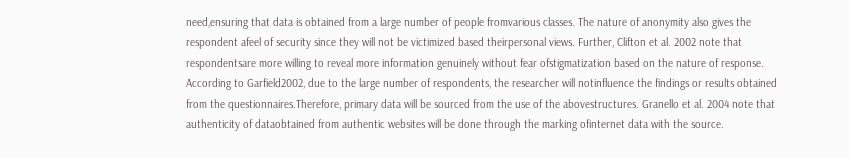need,ensuring that data is obtained from a large number of people fromvarious classes. The nature of anonymity also gives the respondent afeel of security since they will not be victimized based theirpersonal views. Further, Clifton et al. 2002 note that respondentsare more willing to reveal more information genuinely without fear ofstigmatization based on the nature of response. According to Garfield2002, due to the large number of respondents, the researcher will notinfluence the findings or results obtained from the questionnaires.Therefore, primary data will be sourced from the use of the abovestructures. Granello et al. 2004 note that authenticity of dataobtained from authentic websites will be done through the marking ofinternet data with the source.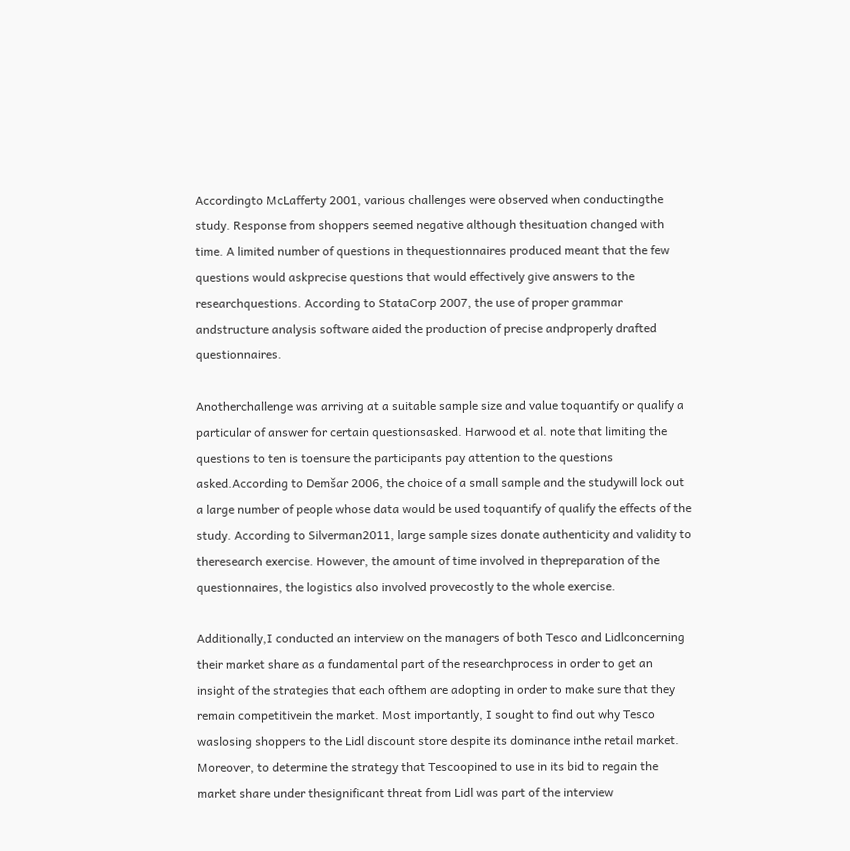Accordingto McLafferty 2001, various challenges were observed when conductingthe study. Response from shoppers seemed negative although thesituation changed with time. A limited number of questions in thequestionnaires produced meant that the few questions would askprecise questions that would effectively give answers to the researchquestions. According to StataCorp 2007, the use of proper grammar andstructure analysis software aided the production of precise andproperly drafted questionnaires.

Anotherchallenge was arriving at a suitable sample size and value toquantify or qualify a particular of answer for certain questionsasked. Harwood et al. note that limiting the questions to ten is toensure the participants pay attention to the questions asked.According to Demšar 2006, the choice of a small sample and the studywill lock out a large number of people whose data would be used toquantify of qualify the effects of the study. According to Silverman2011, large sample sizes donate authenticity and validity to theresearch exercise. However, the amount of time involved in thepreparation of the questionnaires, the logistics also involved provecostly to the whole exercise.

Additionally,I conducted an interview on the managers of both Tesco and Lidlconcerning their market share as a fundamental part of the researchprocess in order to get an insight of the strategies that each ofthem are adopting in order to make sure that they remain competitivein the market. Most importantly, I sought to find out why Tesco waslosing shoppers to the Lidl discount store despite its dominance inthe retail market. Moreover, to determine the strategy that Tescoopined to use in its bid to regain the market share under thesignificant threat from Lidl was part of the interview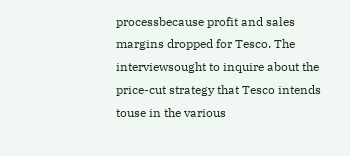processbecause profit and sales margins dropped for Tesco. The interviewsought to inquire about the price-cut strategy that Tesco intends touse in the various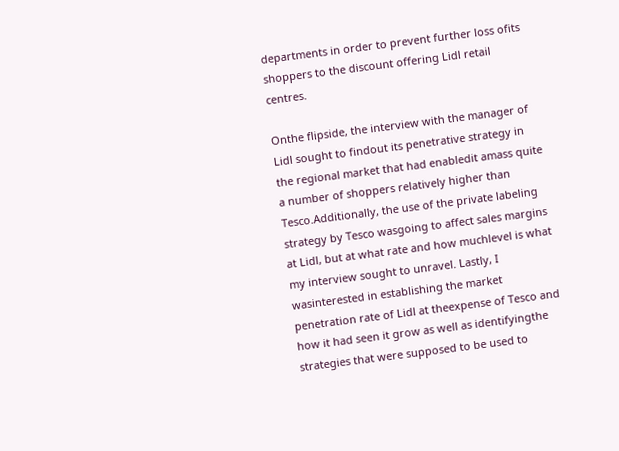departments in order to prevent further loss ofits shoppers to the discount offering Lidl retail centres.

Onthe flipside, the interview with the manager of Lidl sought to findout its penetrative strategy in the regional market that had enabledit amass quite a number of shoppers relatively higher than Tesco.Additionally, the use of the private labeling strategy by Tesco wasgoing to affect sales margins at Lidl, but at what rate and how muchlevel is what my interview sought to unravel. Lastly, I wasinterested in establishing the market penetration rate of Lidl at theexpense of Tesco and how it had seen it grow as well as identifyingthe strategies that were supposed to be used to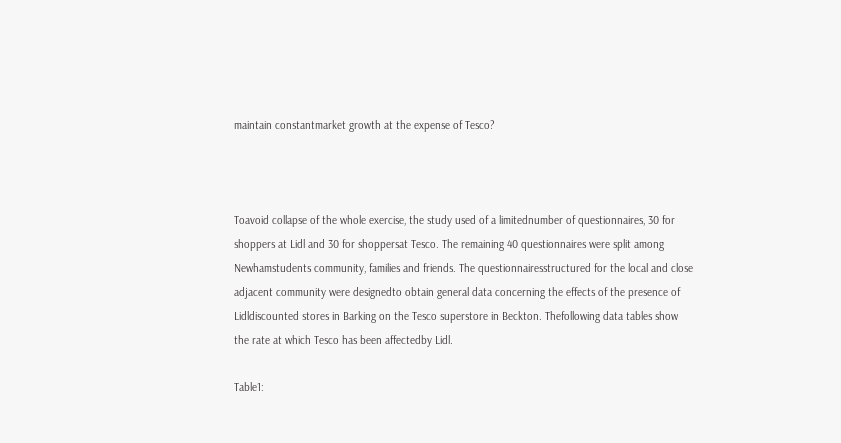maintain constantmarket growth at the expense of Tesco?



Toavoid collapse of the whole exercise, the study used of a limitednumber of questionnaires, 30 for shoppers at Lidl and 30 for shoppersat Tesco. The remaining 40 questionnaires were split among Newhamstudents community, families and friends. The questionnairesstructured for the local and close adjacent community were designedto obtain general data concerning the effects of the presence of Lidldiscounted stores in Barking on the Tesco superstore in Beckton. Thefollowing data tables show the rate at which Tesco has been affectedby Lidl.

Table1: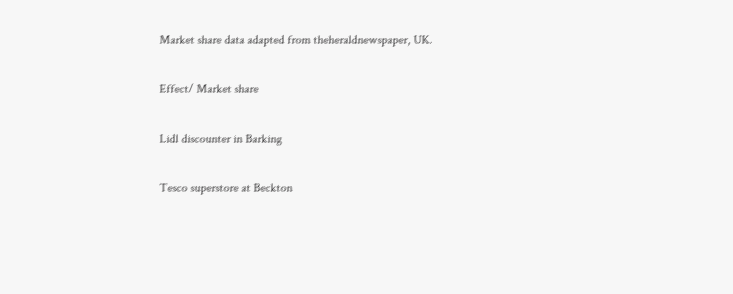Market share data adapted from theheraldnewspaper, UK.

Effect/ Market share

Lidl discounter in Barking

Tesco superstore at Beckton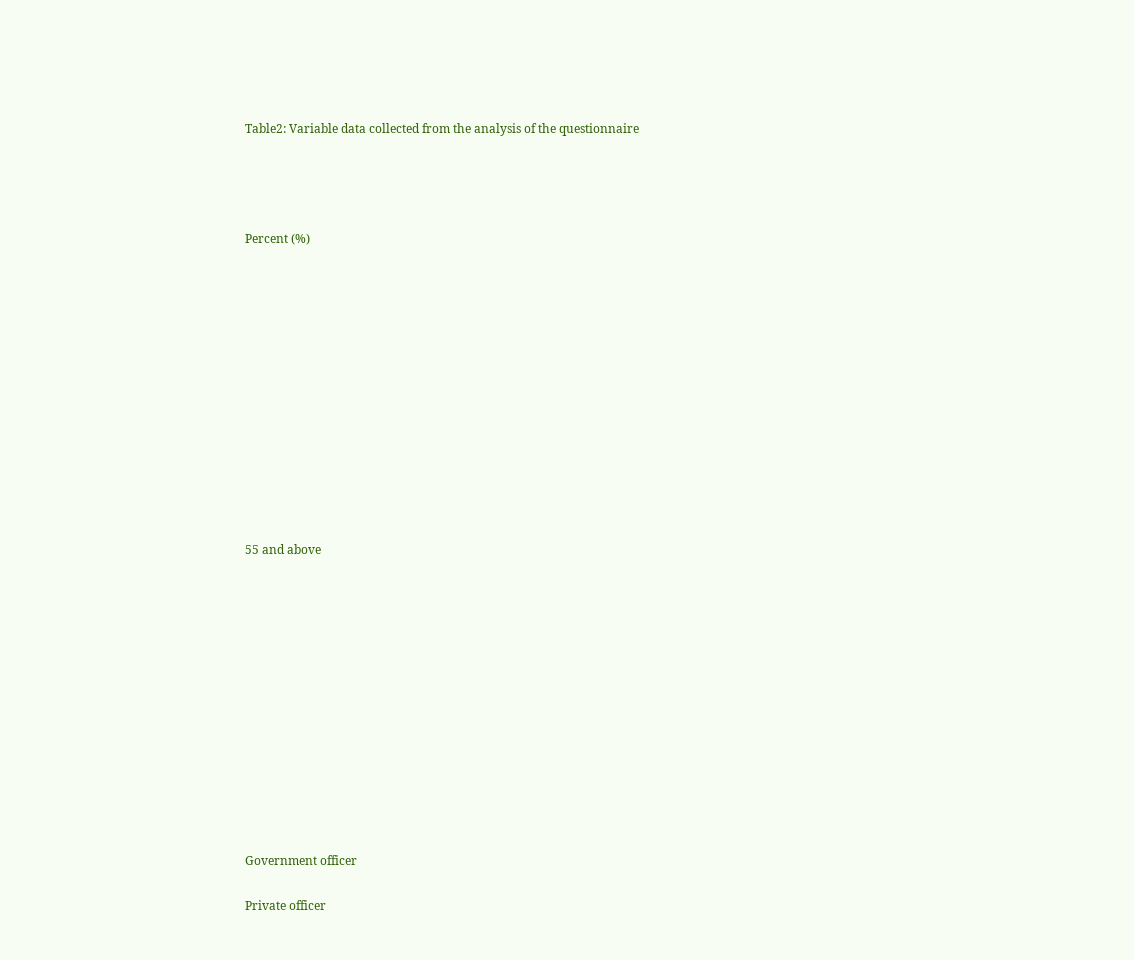Table2: Variable data collected from the analysis of the questionnaire




Percent (%)













55 and above













Government officer

Private officer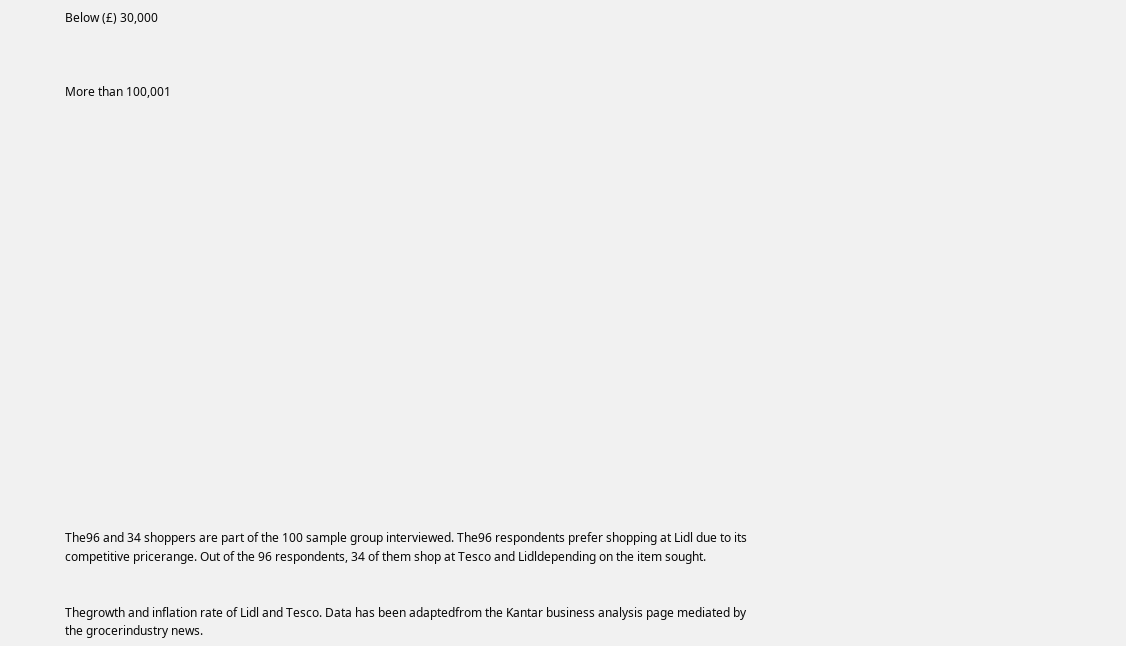Below (£) 30,000



More than 100,001























The96 and 34 shoppers are part of the 100 sample group interviewed. The96 respondents prefer shopping at Lidl due to its competitive pricerange. Out of the 96 respondents, 34 of them shop at Tesco and Lidldepending on the item sought.


Thegrowth and inflation rate of Lidl and Tesco. Data has been adaptedfrom the Kantar business analysis page mediated by the grocerindustry news.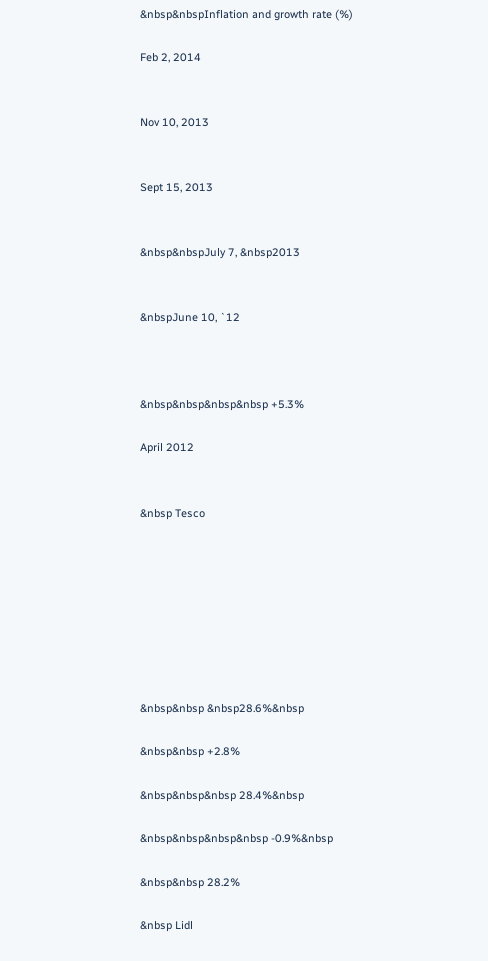&nbsp&nbspInflation and growth rate (%)

Feb 2, 2014


Nov 10, 2013


Sept 15, 2013


&nbsp&nbspJuly 7, &nbsp2013


&nbspJune 10, `12



&nbsp&nbsp&nbsp&nbsp +5.3%

April 2012


&nbsp Tesco








&nbsp&nbsp &nbsp28.6%&nbsp

&nbsp&nbsp +2.8%

&nbsp&nbsp&nbsp 28.4%&nbsp

&nbsp&nbsp&nbsp&nbsp -0.9%&nbsp

&nbsp&nbsp 28.2%

&nbsp Lidl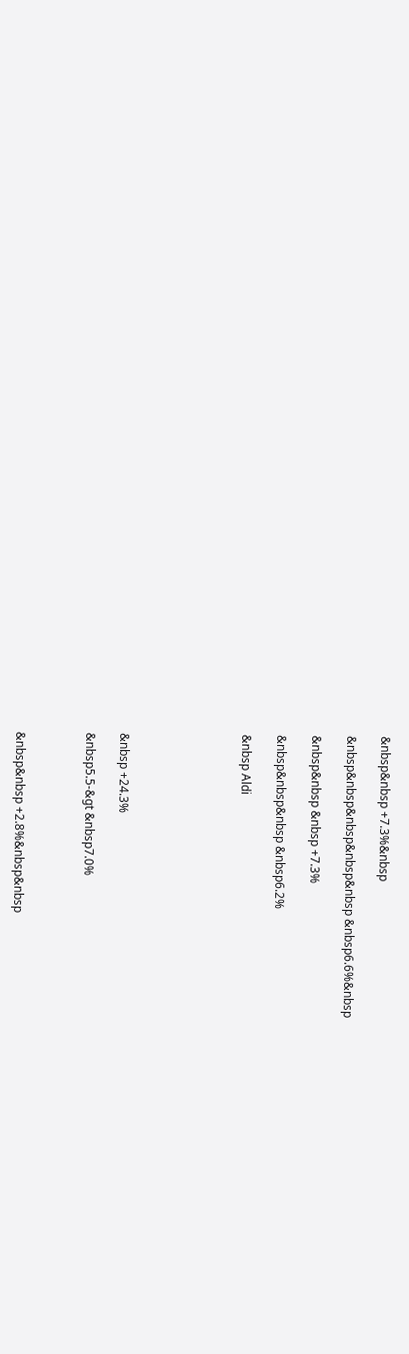&nbsp&nbsp +7.3%&nbsp

&nbsp&nbsp&nbsp&nbsp&nbsp &nbsp6.6%&nbsp

&nbsp&nbsp &nbsp +7.3%

&nbsp&nbsp&nbsp &nbsp6.2%

&nbsp Aldi






&nbsp +24.3%

&nbsp5.5-&gt &nbsp7.0%



&nbsp&nbsp +2.8%&nbsp&nbsp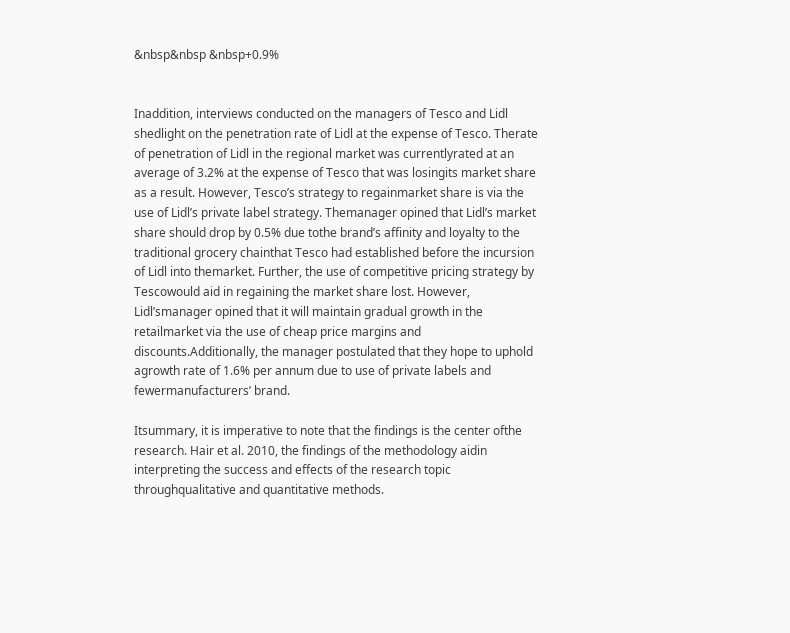&nbsp&nbsp &nbsp+0.9%


Inaddition, interviews conducted on the managers of Tesco and Lidl shedlight on the penetration rate of Lidl at the expense of Tesco. Therate of penetration of Lidl in the regional market was currentlyrated at an average of 3.2% at the expense of Tesco that was losingits market share as a result. However, Tesco’s strategy to regainmarket share is via the use of Lidl’s private label strategy. Themanager opined that Lidl’s market share should drop by 0.5% due tothe brand’s affinity and loyalty to the traditional grocery chainthat Tesco had established before the incursion of Lidl into themarket. Further, the use of competitive pricing strategy by Tescowould aid in regaining the market share lost. However, Lidl’smanager opined that it will maintain gradual growth in the retailmarket via the use of cheap price margins and discounts.Additionally, the manager postulated that they hope to uphold agrowth rate of 1.6% per annum due to use of private labels and fewermanufacturers’ brand.

Itsummary, it is imperative to note that the findings is the center ofthe research. Hair et al. 2010, the findings of the methodology aidin interpreting the success and effects of the research topic throughqualitative and quantitative methods.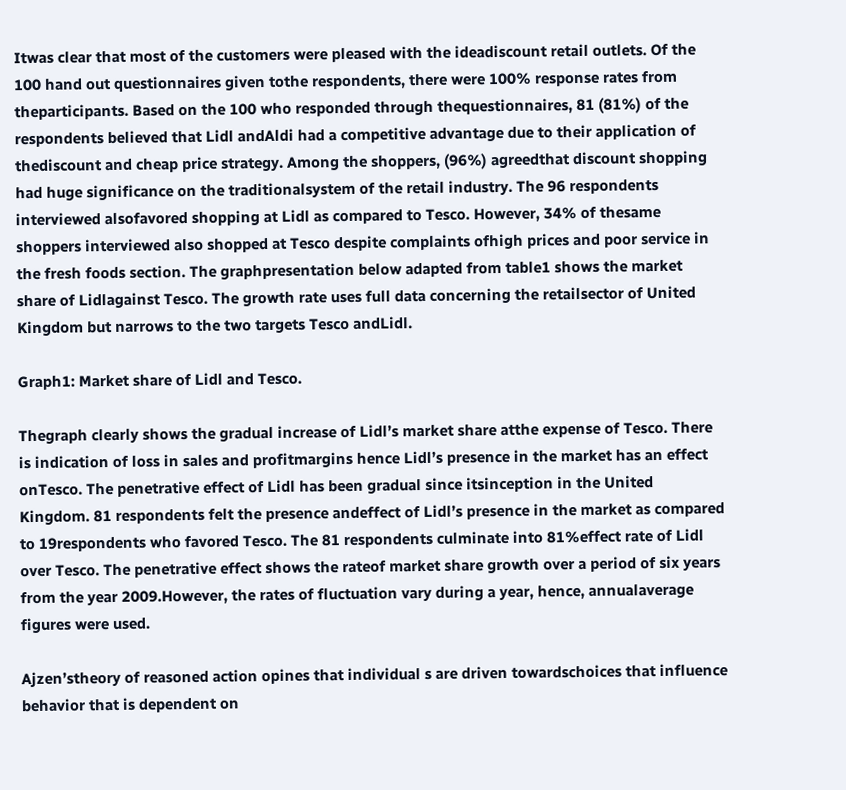Itwas clear that most of the customers were pleased with the ideadiscount retail outlets. Of the 100 hand out questionnaires given tothe respondents, there were 100% response rates from theparticipants. Based on the 100 who responded through thequestionnaires, 81 (81%) of the respondents believed that Lidl andAldi had a competitive advantage due to their application of thediscount and cheap price strategy. Among the shoppers, (96%) agreedthat discount shopping had huge significance on the traditionalsystem of the retail industry. The 96 respondents interviewed alsofavored shopping at Lidl as compared to Tesco. However, 34% of thesame shoppers interviewed also shopped at Tesco despite complaints ofhigh prices and poor service in the fresh foods section. The graphpresentation below adapted from table1 shows the market share of Lidlagainst Tesco. The growth rate uses full data concerning the retailsector of United Kingdom but narrows to the two targets Tesco andLidl.

Graph1: Market share of Lidl and Tesco.

Thegraph clearly shows the gradual increase of Lidl’s market share atthe expense of Tesco. There is indication of loss in sales and profitmargins hence Lidl’s presence in the market has an effect onTesco. The penetrative effect of Lidl has been gradual since itsinception in the United Kingdom. 81 respondents felt the presence andeffect of Lidl’s presence in the market as compared to 19respondents who favored Tesco. The 81 respondents culminate into 81%effect rate of Lidl over Tesco. The penetrative effect shows the rateof market share growth over a period of six years from the year 2009.However, the rates of fluctuation vary during a year, hence, annualaverage figures were used.

Ajzen’stheory of reasoned action opines that individual s are driven towardschoices that influence behavior that is dependent on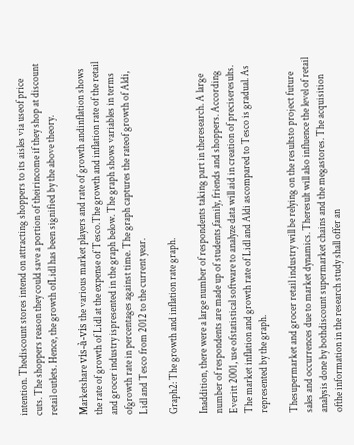intention. Thediscount stores intend on attracting shoppers to its aisles via useof price cuts. The shoppers reason they could save a portion of theirincome if they shop at discount retail outlets. Hence, the growth ofLidl has been signified by the above theory.

Marketshare vis-à-vis the various market players and rate of growth andinflation shows the rate of growth of Lidl at the expense of Tesco.The growth and inflation rate of the retail and grocer industry ispresented in the graph below. The graph shows variables in terms ofgrowth rate in percentages against time. The graph captures the rateof growth of Aldi, Lidl and Tesco from 2012 to the current year.

Graph2: The growth and inflation rate graph.

Inaddition, there were a large number of respondents taking part in theresearch. A large number of respondents are made up of students,family, friends and shoppers. According Everitt 2001, use ofstatistical software to analyze data will aid in creation of preciseresults. The market inflation and growth rate of Lidl and Aldi ascompared to Tesco is gradual. As represented by the graph.

Thesupermarket and grocer retail industry will be relying on the resultsto project future sales and occurrences due to market dynamics. Theresult will also influence the level of retail analysis done by bothdiscount supermarket chains and the megastores. The acquisition ofthe information in the research study shall offer an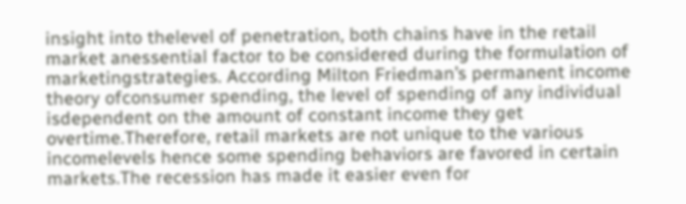insight into thelevel of penetration, both chains have in the retail market anessential factor to be considered during the formulation of marketingstrategies. According Milton Friedman’s permanent income theory ofconsumer spending, the level of spending of any individual isdependent on the amount of constant income they get overtime.Therefore, retail markets are not unique to the various incomelevels hence some spending behaviors are favored in certain markets.The recession has made it easier even for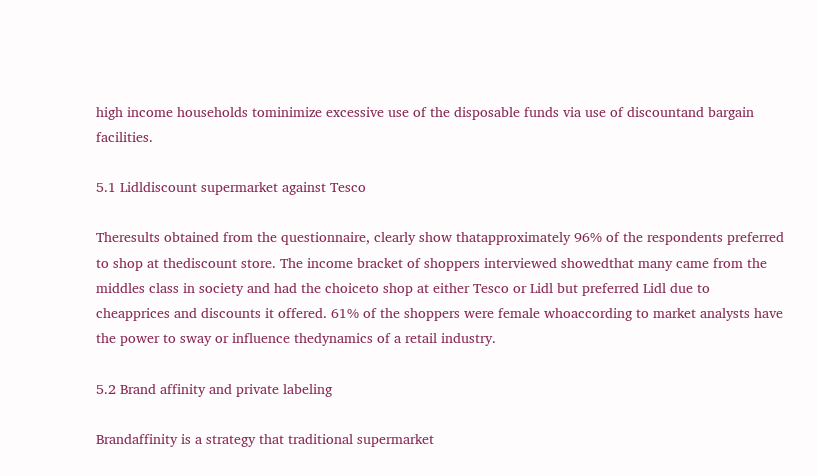high income households tominimize excessive use of the disposable funds via use of discountand bargain facilities.

5.1 Lidldiscount supermarket against Tesco

Theresults obtained from the questionnaire, clearly show thatapproximately 96% of the respondents preferred to shop at thediscount store. The income bracket of shoppers interviewed showedthat many came from the middles class in society and had the choiceto shop at either Tesco or Lidl but preferred Lidl due to cheapprices and discounts it offered. 61% of the shoppers were female whoaccording to market analysts have the power to sway or influence thedynamics of a retail industry.

5.2 Brand affinity and private labeling

Brandaffinity is a strategy that traditional supermarket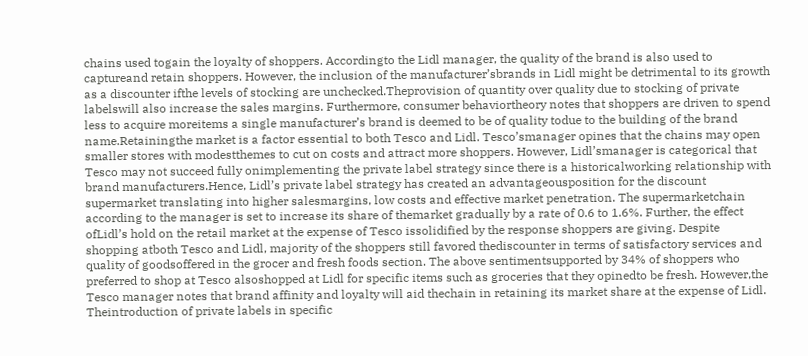chains used togain the loyalty of shoppers. Accordingto the Lidl manager, the quality of the brand is also used to captureand retain shoppers. However, the inclusion of the manufacturer’sbrands in Lidl might be detrimental to its growth as a discounter ifthe levels of stocking are unchecked.Theprovision of quantity over quality due to stocking of private labelswill also increase the sales margins. Furthermore, consumer behaviortheory notes that shoppers are driven to spend less to acquire moreitems a single manufacturer’s brand is deemed to be of quality todue to the building of the brand name.Retainingthe market is a factor essential to both Tesco and Lidl. Tesco’smanager opines that the chains may open smaller stores with modestthemes to cut on costs and attract more shoppers. However, Lidl’smanager is categorical that Tesco may not succeed fully onimplementing the private label strategy since there is a historicalworking relationship with brand manufacturers.Hence, Lidl’s private label strategy has created an advantageousposition for the discount supermarket translating into higher salesmargins, low costs and effective market penetration. The supermarketchain according to the manager is set to increase its share of themarket gradually by a rate of 0.6 to 1.6%. Further, the effect ofLidl’s hold on the retail market at the expense of Tesco issolidified by the response shoppers are giving. Despite shopping atboth Tesco and Lidl, majority of the shoppers still favored thediscounter in terms of satisfactory services and quality of goodsoffered in the grocer and fresh foods section. The above sentimentsupported by 34% of shoppers who preferred to shop at Tesco alsoshopped at Lidl for specific items such as groceries that they opinedto be fresh. However,the Tesco manager notes that brand affinity and loyalty will aid thechain in retaining its market share at the expense of Lidl. Theintroduction of private labels in specific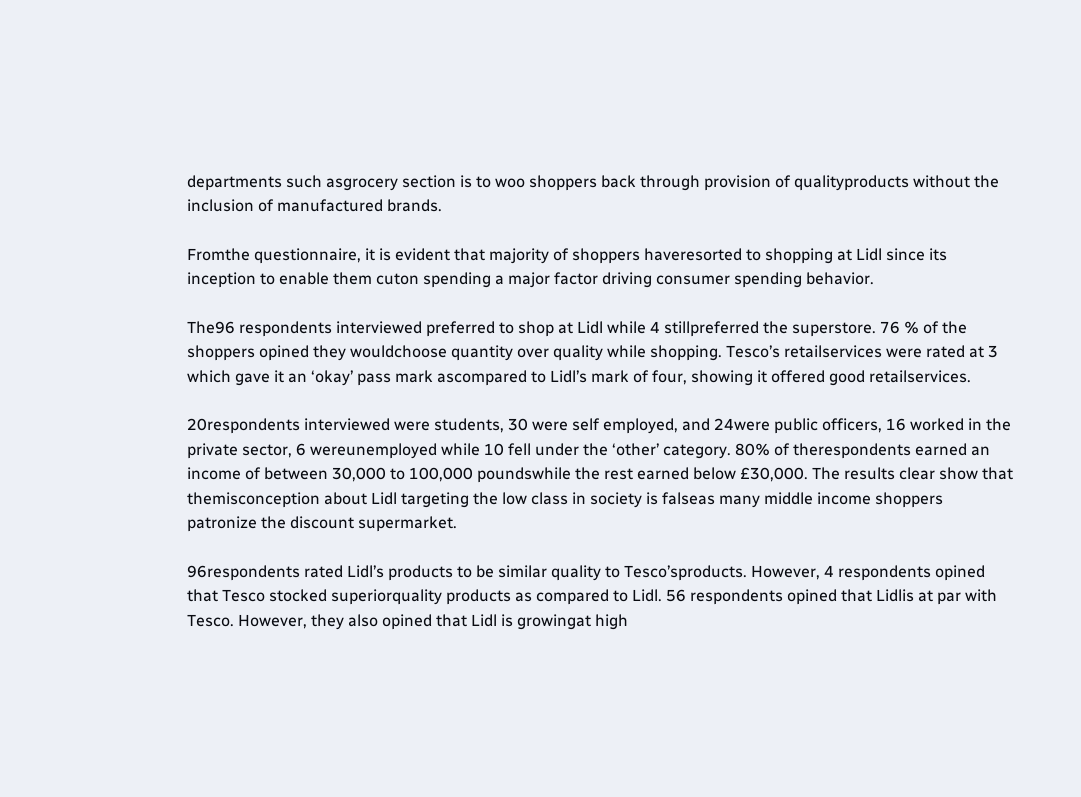departments such asgrocery section is to woo shoppers back through provision of qualityproducts without the inclusion of manufactured brands.

Fromthe questionnaire, it is evident that majority of shoppers haveresorted to shopping at Lidl since its inception to enable them cuton spending a major factor driving consumer spending behavior.

The96 respondents interviewed preferred to shop at Lidl while 4 stillpreferred the superstore. 76 % of the shoppers opined they wouldchoose quantity over quality while shopping. Tesco’s retailservices were rated at 3 which gave it an ‘okay’ pass mark ascompared to Lidl’s mark of four, showing it offered good retailservices.

20respondents interviewed were students, 30 were self employed, and 24were public officers, 16 worked in the private sector, 6 wereunemployed while 10 fell under the ‘other’ category. 80% of therespondents earned an income of between 30,000 to 100,000 poundswhile the rest earned below £30,000. The results clear show that themisconception about Lidl targeting the low class in society is falseas many middle income shoppers patronize the discount supermarket.

96respondents rated Lidl’s products to be similar quality to Tesco’sproducts. However, 4 respondents opined that Tesco stocked superiorquality products as compared to Lidl. 56 respondents opined that Lidlis at par with Tesco. However, they also opined that Lidl is growingat high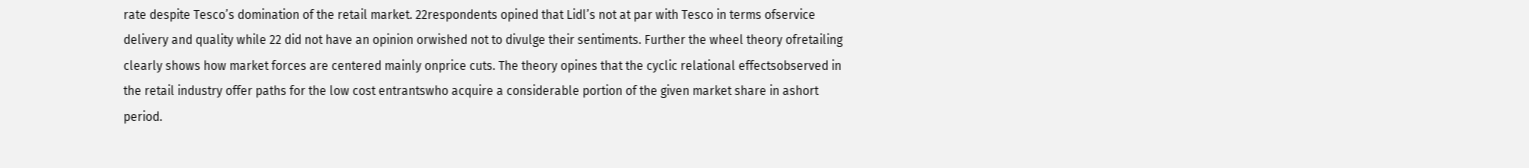rate despite Tesco’s domination of the retail market. 22respondents opined that Lidl’s not at par with Tesco in terms ofservice delivery and quality while 22 did not have an opinion orwished not to divulge their sentiments. Further the wheel theory ofretailing clearly shows how market forces are centered mainly onprice cuts. The theory opines that the cyclic relational effectsobserved in the retail industry offer paths for the low cost entrantswho acquire a considerable portion of the given market share in ashort period.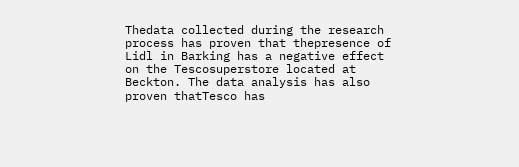Thedata collected during the research process has proven that thepresence of Lidl in Barking has a negative effect on the Tescosuperstore located at Beckton. The data analysis has also proven thatTesco has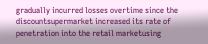gradually incurred losses overtime since the discountsupermarket increased its rate of penetration into the retail marketusing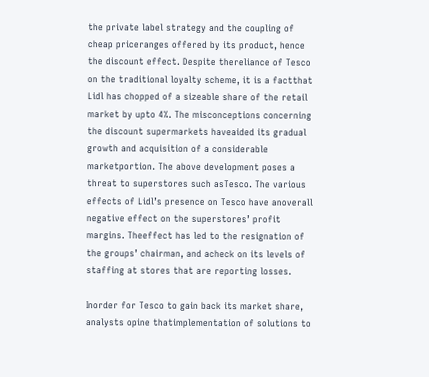the private label strategy and the coupling of cheap priceranges offered by its product, hence the discount effect. Despite thereliance of Tesco on the traditional loyalty scheme, it is a factthat Lidl has chopped of a sizeable share of the retail market by upto 4%. The misconceptions concerning the discount supermarkets haveaided its gradual growth and acquisition of a considerable marketportion. The above development poses a threat to superstores such asTesco. The various effects of Lidl’s presence on Tesco have anoverall negative effect on the superstores’ profit margins. Theeffect has led to the resignation of the groups’ chairman, and acheck on its levels of staffing at stores that are reporting losses.

Inorder for Tesco to gain back its market share, analysts opine thatimplementation of solutions to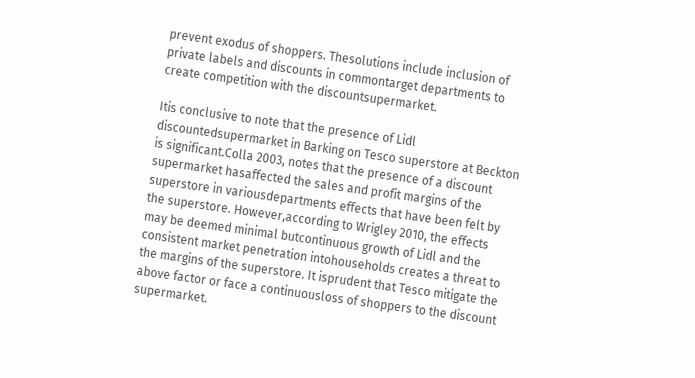prevent exodus of shoppers. Thesolutions include inclusion of private labels and discounts in commontarget departments to create competition with the discountsupermarket.

Itis conclusive to note that the presence of Lidl discountedsupermarket in Barking on Tesco superstore at Beckton is significant.Colla 2003, notes that the presence of a discount supermarket hasaffected the sales and profit margins of the superstore in variousdepartments effects that have been felt by the superstore. However,according to Wrigley 2010, the effects may be deemed minimal butcontinuous growth of Lidl and the consistent market penetration intohouseholds creates a threat to the margins of the superstore. It isprudent that Tesco mitigate the above factor or face a continuousloss of shoppers to the discount supermarket.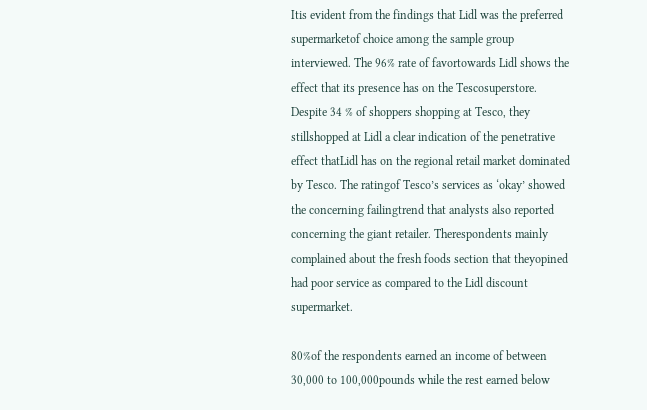Itis evident from the findings that Lidl was the preferred supermarketof choice among the sample group interviewed. The 96% rate of favortowards Lidl shows the effect that its presence has on the Tescosuperstore. Despite 34 % of shoppers shopping at Tesco, they stillshopped at Lidl a clear indication of the penetrative effect thatLidl has on the regional retail market dominated by Tesco. The ratingof Tesco’s services as ‘okay’ showed the concerning failingtrend that analysts also reported concerning the giant retailer. Therespondents mainly complained about the fresh foods section that theyopined had poor service as compared to the Lidl discount supermarket.

80%of the respondents earned an income of between 30,000 to 100,000pounds while the rest earned below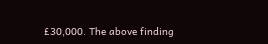£30,000. The above finding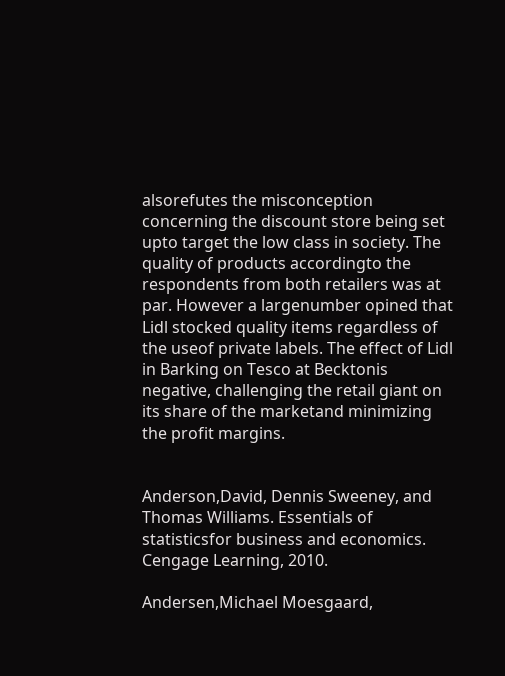alsorefutes the misconception concerning the discount store being set upto target the low class in society. The quality of products accordingto the respondents from both retailers was at par. However a largenumber opined that Lidl stocked quality items regardless of the useof private labels. The effect of Lidl in Barking on Tesco at Becktonis negative, challenging the retail giant on its share of the marketand minimizing the profit margins.


Anderson,David, Dennis Sweeney, and Thomas Williams. Essentials of statisticsfor business and economics. Cengage Learning, 2010.

Andersen,Michael Moesgaard,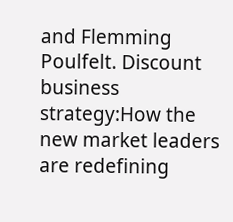and Flemming Poulfelt. Discount business strategy:How the new market leaders are redefining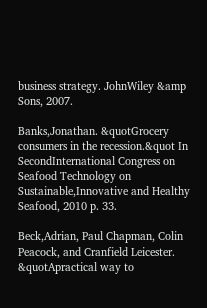business strategy. JohnWiley &amp Sons, 2007.

Banks,Jonathan. &quotGrocery consumers in the recession.&quot In SecondInternational Congress on Seafood Technology on Sustainable,Innovative and Healthy Seafood, 2010 p. 33.

Beck,Adrian, Paul Chapman, Colin Peacock, and Cranfield Leicester. &quotApractical way to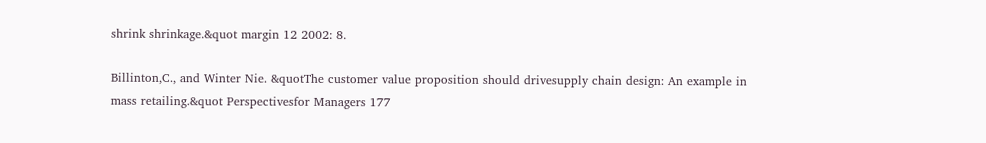shrink shrinkage.&quot margin 12 2002: 8.

Billinton,C., and Winter Nie. &quotThe customer value proposition should drivesupply chain design: An example in mass retailing.&quot Perspectivesfor Managers 177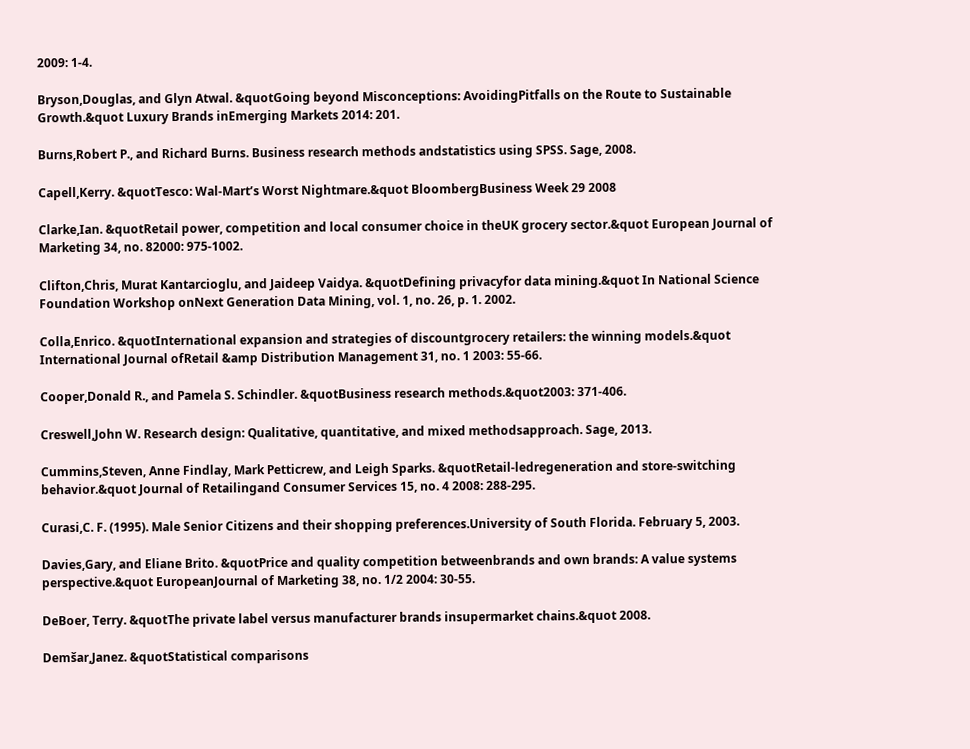2009: 1-4.

Bryson,Douglas, and Glyn Atwal. &quotGoing beyond Misconceptions: AvoidingPitfalls on the Route to Sustainable Growth.&quot Luxury Brands inEmerging Markets 2014: 201.

Burns,Robert P., and Richard Burns. Business research methods andstatistics using SPSS. Sage, 2008.

Capell,Kerry. &quotTesco: Wal-Mart’s Worst Nightmare.&quot BloombergBusiness Week 29 2008

Clarke,Ian. &quotRetail power, competition and local consumer choice in theUK grocery sector.&quot European Journal of Marketing 34, no. 82000: 975-1002.

Clifton,Chris, Murat Kantarcioglu, and Jaideep Vaidya. &quotDefining privacyfor data mining.&quot In National Science Foundation Workshop onNext Generation Data Mining, vol. 1, no. 26, p. 1. 2002.

Colla,Enrico. &quotInternational expansion and strategies of discountgrocery retailers: the winning models.&quot International Journal ofRetail &amp Distribution Management 31, no. 1 2003: 55-66.

Cooper,Donald R., and Pamela S. Schindler. &quotBusiness research methods.&quot2003: 371-406.

Creswell,John W. Research design: Qualitative, quantitative, and mixed methodsapproach. Sage, 2013.

Cummins,Steven, Anne Findlay, Mark Petticrew, and Leigh Sparks. &quotRetail-ledregeneration and store-switching behavior.&quot Journal of Retailingand Consumer Services 15, no. 4 2008: 288-295.

Curasi,C. F. (1995). Male Senior Citizens and their shopping preferences.University of South Florida. February 5, 2003.

Davies,Gary, and Eliane Brito. &quotPrice and quality competition betweenbrands and own brands: A value systems perspective.&quot EuropeanJournal of Marketing 38, no. 1/2 2004: 30-55.

DeBoer, Terry. &quotThe private label versus manufacturer brands insupermarket chains.&quot 2008.

Demšar,Janez. &quotStatistical comparisons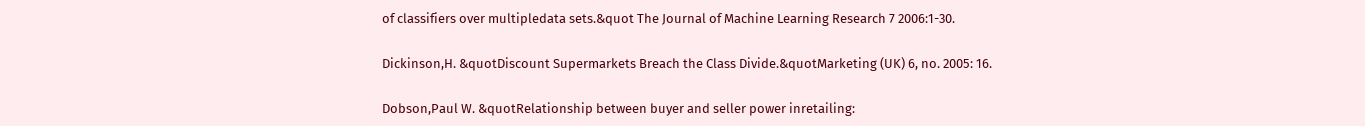of classifiers over multipledata sets.&quot The Journal of Machine Learning Research 7 2006:1-30.

Dickinson,H. &quotDiscount Supermarkets Breach the Class Divide.&quotMarketing (UK) 6, no. 2005: 16.

Dobson,Paul W. &quotRelationship between buyer and seller power inretailing: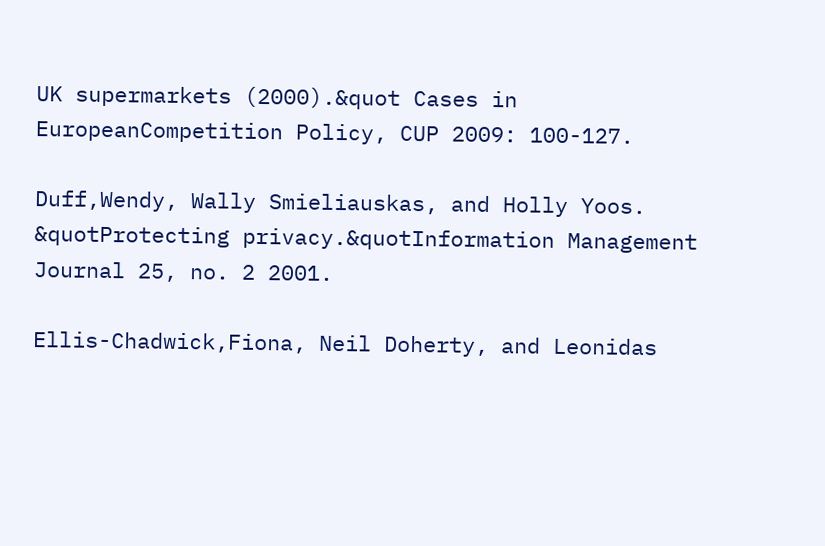UK supermarkets (2000).&quot Cases in EuropeanCompetition Policy, CUP 2009: 100-127.

Duff,Wendy, Wally Smieliauskas, and Holly Yoos. &quotProtecting privacy.&quotInformation Management Journal 25, no. 2 2001.

Ellis-Chadwick,Fiona, Neil Doherty, and Leonidas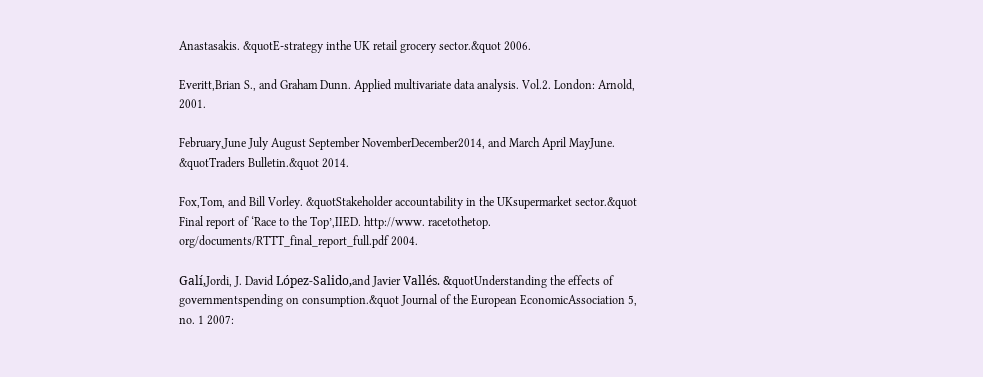Anastasakis. &quotE-strategy inthe UK retail grocery sector.&quot 2006.

Everitt,Brian S., and Graham Dunn. Applied multivariate data analysis. Vol.2. London: Arnold, 2001.

February,June July August September NovemberDecember2014, and March April MayJune. &quotTraders Bulletin.&quot 2014.

Fox,Tom, and Bill Vorley. &quotStakeholder accountability in the UKsupermarket sector.&quot Final report of ‘Race to the Top’,IIED. http://www. racetothetop. org/documents/RTTT_final_report_full.pdf 2004.

Galí,Jordi, J. David López‐Salido,and Javier Vallés. &quotUnderstanding the effects of governmentspending on consumption.&quot Journal of the European EconomicAssociation 5, no. 1 2007: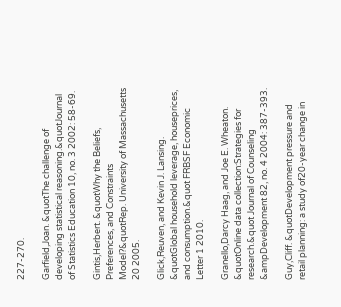227-270.

Garfield,Joan. &quotThe challenge of developing statistical reasoning.&quotJournal of Statistics Education 10, no. 3 2002: 58-69.

Gintis,Herbert. &quotWhy the Beliefs, Preferences, and Constraints Model?&quotRep. University of Massachusetts 20 2005.

Glick,Reuven, and Kevin J. Lansing. &quotGlobal household leverage, houseprices, and consumption.&quot FRBSF Economic Letter 1 2010.

Granello,Darcy Haag, and Joe E. Wheaton. &quotOnline data collection:Strategies for research.&quot Journal of Counseling &ampDevelopment 82, no. 4 2004: 387-393.

Guy,Cliff. &quotDevelopment pressure and retail planning: a study of20-year change in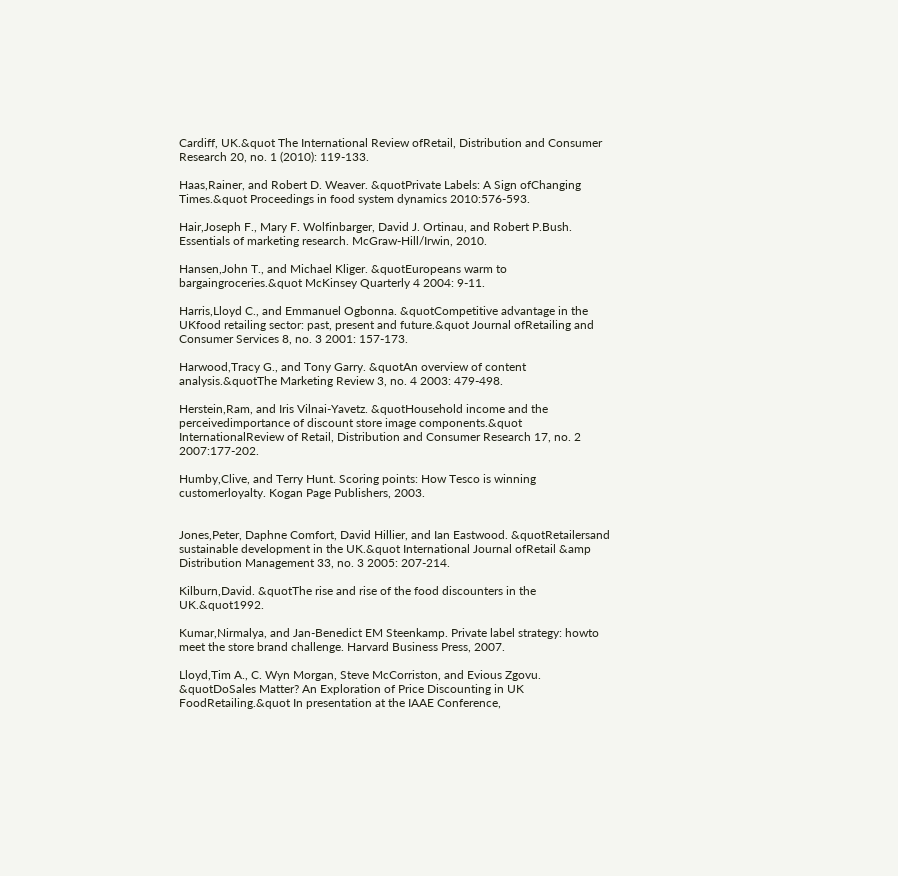Cardiff, UK.&quot The International Review ofRetail, Distribution and Consumer Research 20, no. 1 (2010): 119-133.

Haas,Rainer, and Robert D. Weaver. &quotPrivate Labels: A Sign ofChanging Times.&quot Proceedings in food system dynamics 2010:576-593.

Hair,Joseph F., Mary F. Wolfinbarger, David J. Ortinau, and Robert P.Bush. Essentials of marketing research. McGraw-Hill/Irwin, 2010.

Hansen,John T., and Michael Kliger. &quotEuropeans warm to bargaingroceries.&quot McKinsey Quarterly 4 2004: 9-11.

Harris,Lloyd C., and Emmanuel Ogbonna. &quotCompetitive advantage in the UKfood retailing sector: past, present and future.&quot Journal ofRetailing and Consumer Services 8, no. 3 2001: 157-173.

Harwood,Tracy G., and Tony Garry. &quotAn overview of content analysis.&quotThe Marketing Review 3, no. 4 2003: 479-498.

Herstein,Ram, and Iris Vilnai-Yavetz. &quotHousehold income and the perceivedimportance of discount store image components.&quot InternationalReview of Retail, Distribution and Consumer Research 17, no. 2 2007:177-202.

Humby,Clive, and Terry Hunt. Scoring points: How Tesco is winning customerloyalty. Kogan Page Publishers, 2003.


Jones,Peter, Daphne Comfort, David Hillier, and Ian Eastwood. &quotRetailersand sustainable development in the UK.&quot International Journal ofRetail &amp Distribution Management 33, no. 3 2005: 207-214.

Kilburn,David. &quotThe rise and rise of the food discounters in the UK.&quot1992.

Kumar,Nirmalya, and Jan-Benedict EM Steenkamp. Private label strategy: howto meet the store brand challenge. Harvard Business Press, 2007.

Lloyd,Tim A., C. Wyn Morgan, Steve McCorriston, and Evious Zgovu. &quotDoSales Matter? An Exploration of Price Discounting in UK FoodRetailing.&quot In presentation at the IAAE Conference,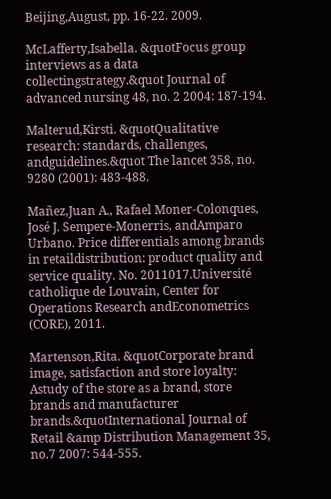Beijing,August, pp. 16-22. 2009.

McLafferty,Isabella. &quotFocus group interviews as a data collectingstrategy.&quot Journal of advanced nursing 48, no. 2 2004: 187-194.

Malterud,Kirsti. &quotQualitative research: standards, challenges, andguidelines.&quot The lancet 358, no. 9280 (2001): 483-488.

Mañez,Juan A., Rafael Moner-Colonques, José J. Sempere-Monerris, andAmparo Urbano. Price differentials among brands in retaildistribution: product quality and service quality. No. 2011017.Université catholique de Louvain, Center for Operations Research andEconometrics (CORE), 2011.

Martenson,Rita. &quotCorporate brand image, satisfaction and store loyalty: Astudy of the store as a brand, store brands and manufacturer brands.&quotInternational Journal of Retail &amp Distribution Management 35, no.7 2007: 544-555.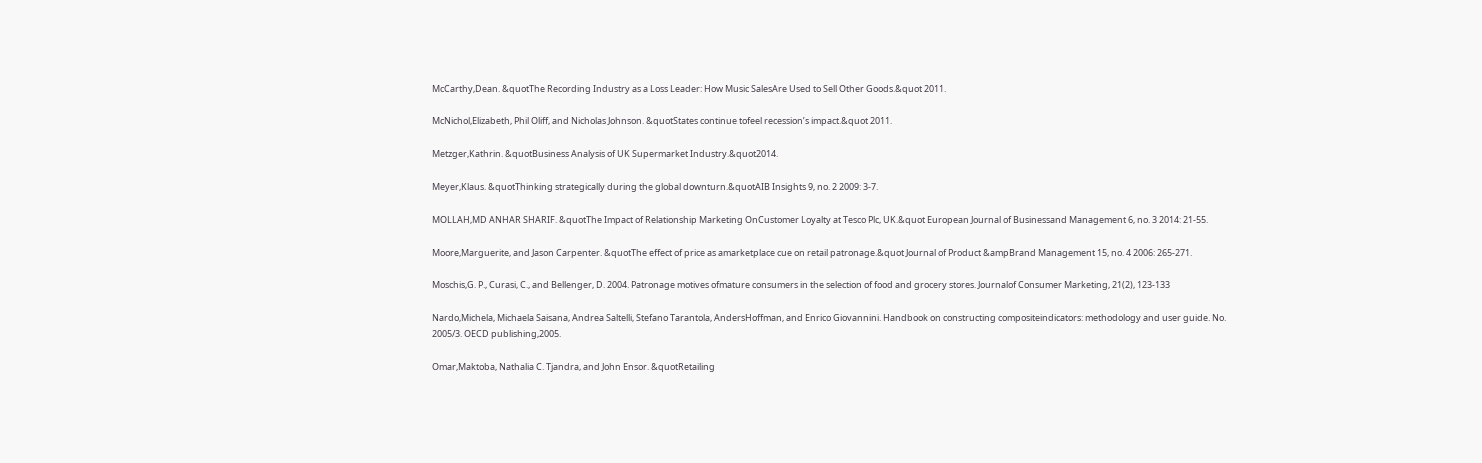McCarthy,Dean. &quotThe Recording Industry as a Loss Leader: How Music SalesAre Used to Sell Other Goods.&quot 2011.

McNichol,Elizabeth, Phil Oliff, and Nicholas Johnson. &quotStates continue tofeel recession’s impact.&quot 2011.

Metzger,Kathrin. &quotBusiness Analysis of UK Supermarket Industry.&quot2014.

Meyer,Klaus. &quotThinking strategically during the global downturn.&quotAIB Insights 9, no. 2 2009: 3-7.

MOLLAH,MD ANHAR SHARIF. &quotThe Impact of Relationship Marketing OnCustomer Loyalty at Tesco Plc, UK.&quot European Journal of Businessand Management 6, no. 3 2014: 21-55.

Moore,Marguerite, and Jason Carpenter. &quotThe effect of price as amarketplace cue on retail patronage.&quot Journal of Product &ampBrand Management 15, no. 4 2006: 265-271.

Moschis,G. P., Curasi, C., and Bellenger, D. 2004. Patronage motives ofmature consumers in the selection of food and grocery stores. Journalof Consumer Marketing, 21(2), 123-133

Nardo,Michela, Michaela Saisana, Andrea Saltelli, Stefano Tarantola, AndersHoffman, and Enrico Giovannini. Handbook on constructing compositeindicators: methodology and user guide. No. 2005/3. OECD publishing,2005.

Omar,Maktoba, Nathalia C. Tjandra, and John Ensor. &quotRetailing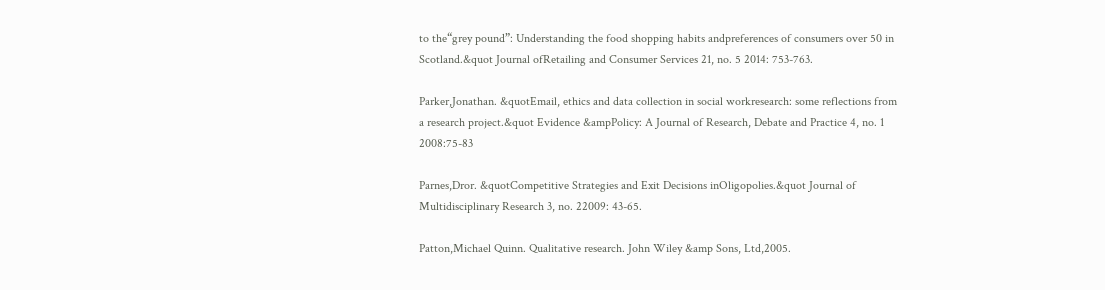to the“grey pound”: Understanding the food shopping habits andpreferences of consumers over 50 in Scotland.&quot Journal ofRetailing and Consumer Services 21, no. 5 2014: 753-763.

Parker,Jonathan. &quotEmail, ethics and data collection in social workresearch: some reflections from a research project.&quot Evidence &ampPolicy: A Journal of Research, Debate and Practice 4, no. 1 2008:75-83

Parnes,Dror. &quotCompetitive Strategies and Exit Decisions inOligopolies.&quot Journal of Multidisciplinary Research 3, no. 22009: 43-65.

Patton,Michael Quinn. Qualitative research. John Wiley &amp Sons, Ltd,2005.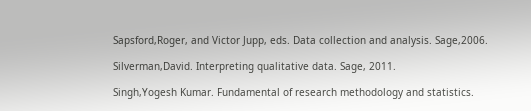Sapsford,Roger, and Victor Jupp, eds. Data collection and analysis. Sage,2006.

Silverman,David. Interpreting qualitative data. Sage, 2011.

Singh,Yogesh Kumar. Fundamental of research methodology and statistics.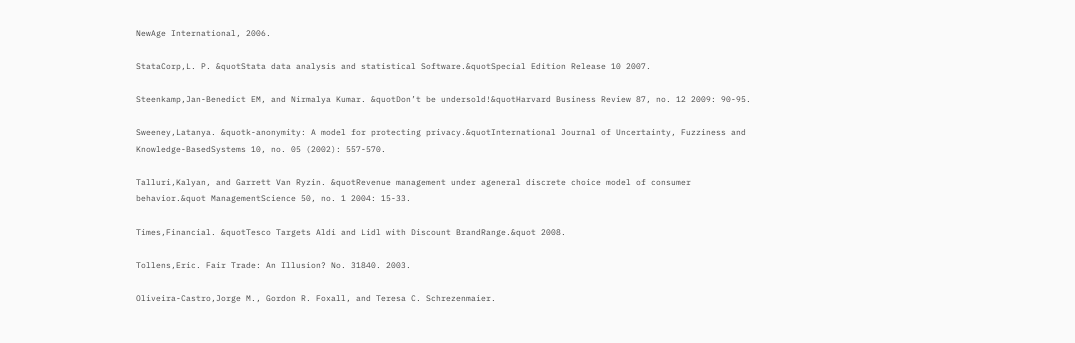NewAge International, 2006.

StataCorp,L. P. &quotStata data analysis and statistical Software.&quotSpecial Edition Release 10 2007.

Steenkamp,Jan-Benedict EM, and Nirmalya Kumar. &quotDon’t be undersold!&quotHarvard Business Review 87, no. 12 2009: 90-95.

Sweeney,Latanya. &quotk-anonymity: A model for protecting privacy.&quotInternational Journal of Uncertainty, Fuzziness and Knowledge-BasedSystems 10, no. 05 (2002): 557-570.

Talluri,Kalyan, and Garrett Van Ryzin. &quotRevenue management under ageneral discrete choice model of consumer behavior.&quot ManagementScience 50, no. 1 2004: 15-33.

Times,Financial. &quotTesco Targets Aldi and Lidl with Discount BrandRange.&quot 2008.

Tollens,Eric. Fair Trade: An Illusion? No. 31840. 2003.

Oliveira-Castro,Jorge M., Gordon R. Foxall, and Teresa C. Schrezenmaier.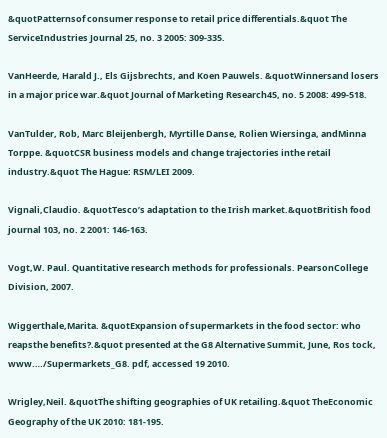&quotPatternsof consumer response to retail price differentials.&quot The ServiceIndustries Journal 25, no. 3 2005: 309-335.

VanHeerde, Harald J., Els Gijsbrechts, and Koen Pauwels. &quotWinnersand losers in a major price war.&quot Journal of Marketing Research45, no. 5 2008: 499-518.

VanTulder, Rob, Marc Bleijenbergh, Myrtille Danse, Rolien Wiersinga, andMinna Torppe. &quotCSR business models and change trajectories inthe retail industry.&quot The Hague: RSM/LEI 2009.

Vignali,Claudio. &quotTesco’s adaptation to the Irish market.&quotBritish food journal 103, no. 2 2001: 146-163.

Vogt,W. Paul. Quantitative research methods for professionals. PearsonCollege Division, 2007.

Wiggerthale,Marita. &quotExpansion of supermarkets in the food sector: who reapsthe benefits?.&quot presented at the G8 Alternative Summit, June, Ros tock, www.…/Supermarkets_G8. pdf, accessed 19 2010.

Wrigley,Neil. &quotThe shifting geographies of UK retailing.&quot TheEconomic Geography of the UK 2010: 181-195.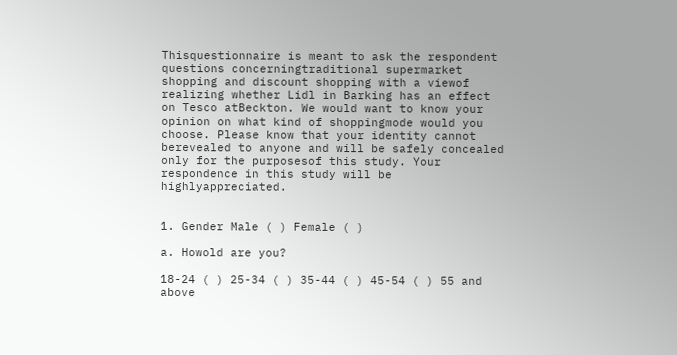Thisquestionnaire is meant to ask the respondent questions concerningtraditional supermarket shopping and discount shopping with a viewof realizing whether Lidl in Barking has an effect on Tesco atBeckton. We would want to know your opinion on what kind of shoppingmode would you choose. Please know that your identity cannot berevealed to anyone and will be safely concealed only for the purposesof this study. Your respondence in this study will be highlyappreciated.


1. Gender Male ( ) Female ( )

a. Howold are you?

18-24 ( ) 25-34 ( ) 35-44 ( ) 45-54 ( ) 55 and above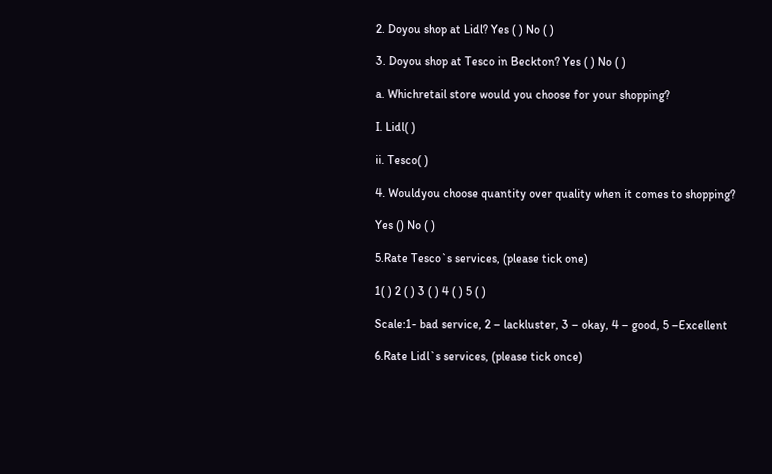2. Doyou shop at Lidl? Yes ( ) No ( )

3. Doyou shop at Tesco in Beckton? Yes ( ) No ( )

a. Whichretail store would you choose for your shopping?

I. Lidl( )

ii. Tesco( )

4. Wouldyou choose quantity over quality when it comes to shopping?

Yes () No ( )

5.Rate Tesco`s services, (please tick one)

1( ) 2 ( ) 3 ( ) 4 ( ) 5 ( )

Scale:1- bad service, 2 – lackluster, 3 – okay, 4 – good, 5 –Excellent

6.Rate Lidl`s services, (please tick once)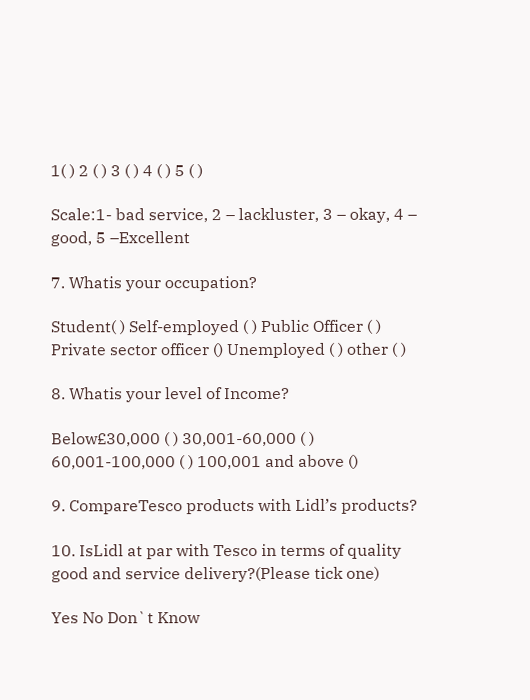1( ) 2 ( ) 3 ( ) 4 ( ) 5 ( )

Scale:1- bad service, 2 – lackluster, 3 – okay, 4 – good, 5 –Excellent

7. Whatis your occupation?

Student( ) Self-employed ( ) Public Officer ( ) Private sector officer () Unemployed ( ) other ( )

8. Whatis your level of Income?

Below£30,000 ( ) 30,001-60,000 ( ) 60,001-100,000 ( ) 100,001 and above ()

9. CompareTesco products with Lidl’s products?

10. IsLidl at par with Tesco in terms of quality good and service delivery?(Please tick one)

Yes No Don`t Know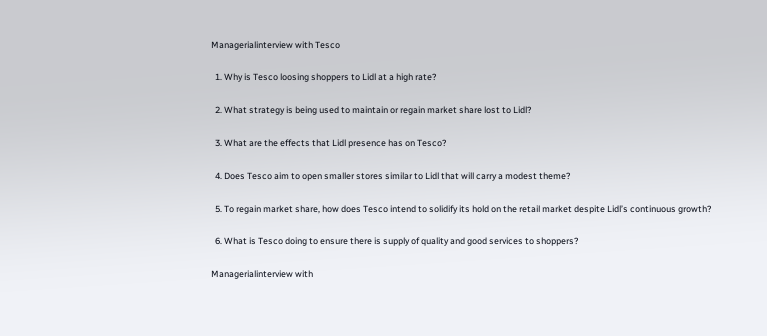Managerialinterview with Tesco

  1. Why is Tesco loosing shoppers to Lidl at a high rate?

  2. What strategy is being used to maintain or regain market share lost to Lidl?

  3. What are the effects that Lidl presence has on Tesco?

  4. Does Tesco aim to open smaller stores similar to Lidl that will carry a modest theme?

  5. To regain market share, how does Tesco intend to solidify its hold on the retail market despite Lidl’s continuous growth?

  6. What is Tesco doing to ensure there is supply of quality and good services to shoppers?

Managerialinterview with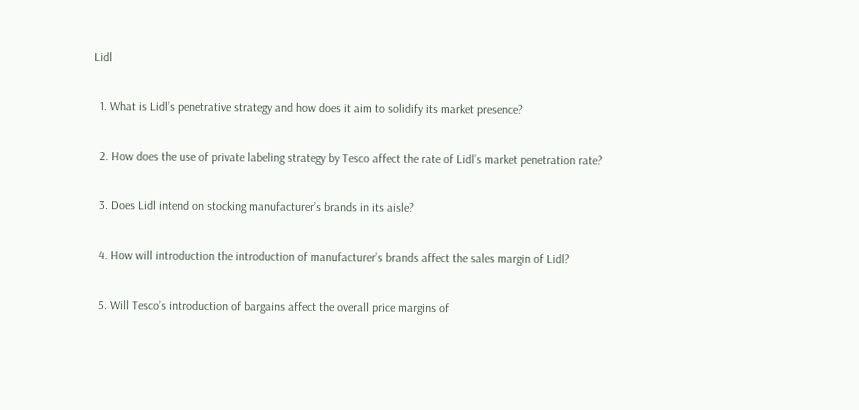Lidl

  1. What is Lidl’s penetrative strategy and how does it aim to solidify its market presence?

  2. How does the use of private labeling strategy by Tesco affect the rate of Lidl’s market penetration rate?

  3. Does Lidl intend on stocking manufacturer’s brands in its aisle?

  4. How will introduction the introduction of manufacturer’s brands affect the sales margin of Lidl?

  5. Will Tesco’s introduction of bargains affect the overall price margins of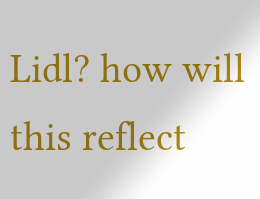Lidl? how will this reflect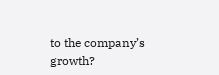to the company’s growth?